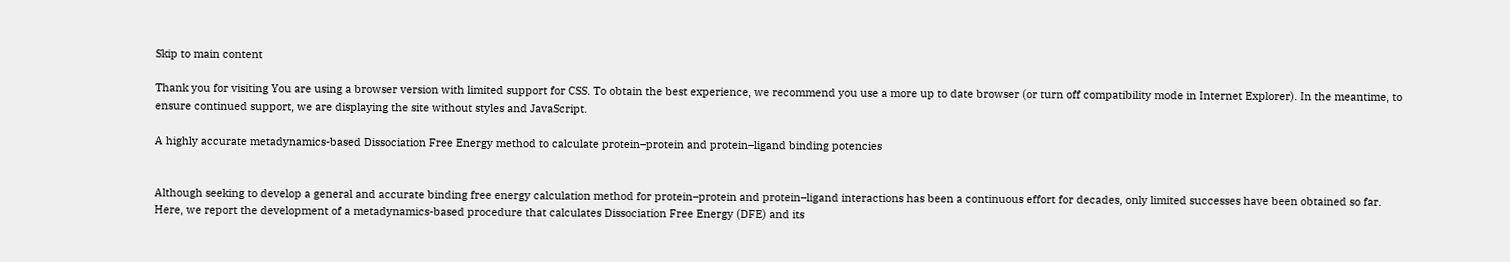Skip to main content

Thank you for visiting You are using a browser version with limited support for CSS. To obtain the best experience, we recommend you use a more up to date browser (or turn off compatibility mode in Internet Explorer). In the meantime, to ensure continued support, we are displaying the site without styles and JavaScript.

A highly accurate metadynamics-based Dissociation Free Energy method to calculate protein–protein and protein–ligand binding potencies


Although seeking to develop a general and accurate binding free energy calculation method for protein–protein and protein–ligand interactions has been a continuous effort for decades, only limited successes have been obtained so far. Here, we report the development of a metadynamics-based procedure that calculates Dissociation Free Energy (DFE) and its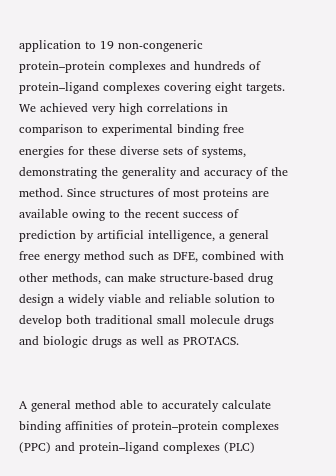application to 19 non-congeneric protein–protein complexes and hundreds of protein–ligand complexes covering eight targets. We achieved very high correlations in comparison to experimental binding free energies for these diverse sets of systems, demonstrating the generality and accuracy of the method. Since structures of most proteins are available owing to the recent success of prediction by artificial intelligence, a general free energy method such as DFE, combined with other methods, can make structure-based drug design a widely viable and reliable solution to develop both traditional small molecule drugs and biologic drugs as well as PROTACS.


A general method able to accurately calculate binding affinities of protein–protein complexes (PPC) and protein–ligand complexes (PLC)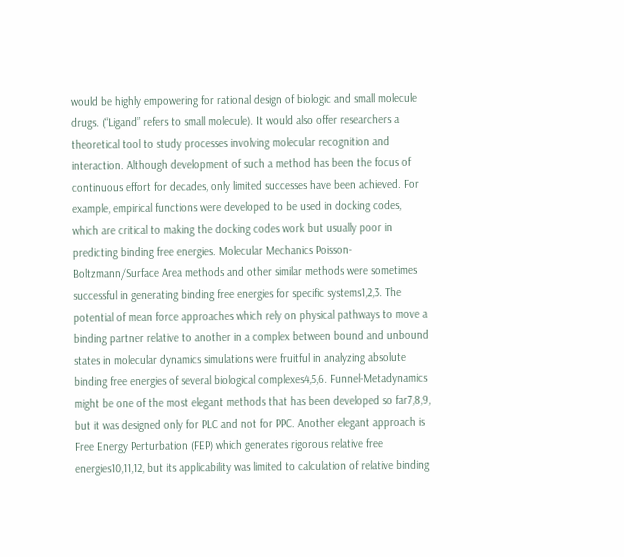would be highly empowering for rational design of biologic and small molecule drugs. (“Ligand” refers to small molecule). It would also offer researchers a theoretical tool to study processes involving molecular recognition and interaction. Although development of such a method has been the focus of continuous effort for decades, only limited successes have been achieved. For example, empirical functions were developed to be used in docking codes, which are critical to making the docking codes work but usually poor in predicting binding free energies. Molecular Mechanics Poisson-Boltzmann/Surface Area methods and other similar methods were sometimes successful in generating binding free energies for specific systems1,2,3. The potential of mean force approaches which rely on physical pathways to move a binding partner relative to another in a complex between bound and unbound states in molecular dynamics simulations were fruitful in analyzing absolute binding free energies of several biological complexes4,5,6. Funnel-Metadynamics might be one of the most elegant methods that has been developed so far7,8,9, but it was designed only for PLC and not for PPC. Another elegant approach is Free Energy Perturbation (FEP) which generates rigorous relative free energies10,11,12, but its applicability was limited to calculation of relative binding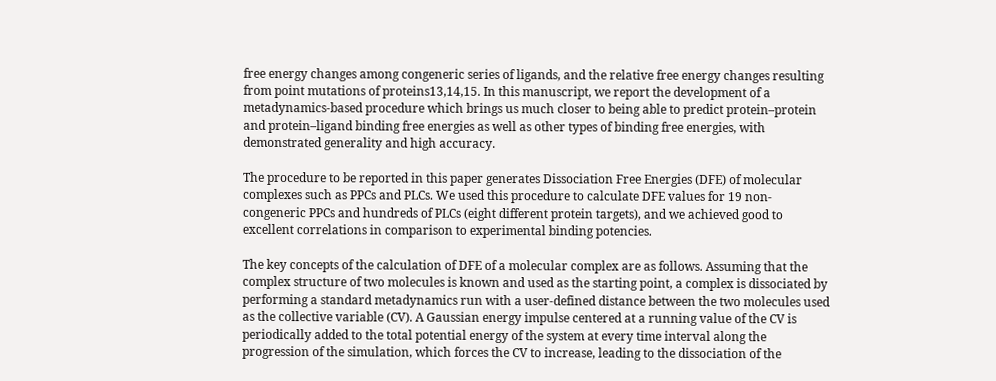free energy changes among congeneric series of ligands, and the relative free energy changes resulting from point mutations of proteins13,14,15. In this manuscript, we report the development of a metadynamics-based procedure which brings us much closer to being able to predict protein–protein and protein–ligand binding free energies as well as other types of binding free energies, with demonstrated generality and high accuracy.

The procedure to be reported in this paper generates Dissociation Free Energies (DFE) of molecular complexes such as PPCs and PLCs. We used this procedure to calculate DFE values for 19 non-congeneric PPCs and hundreds of PLCs (eight different protein targets), and we achieved good to excellent correlations in comparison to experimental binding potencies.

The key concepts of the calculation of DFE of a molecular complex are as follows. Assuming that the complex structure of two molecules is known and used as the starting point, a complex is dissociated by performing a standard metadynamics run with a user-defined distance between the two molecules used as the collective variable (CV). A Gaussian energy impulse centered at a running value of the CV is periodically added to the total potential energy of the system at every time interval along the progression of the simulation, which forces the CV to increase, leading to the dissociation of the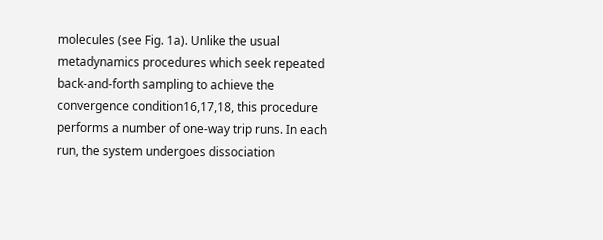molecules (see Fig. 1a). Unlike the usual metadynamics procedures which seek repeated back-and-forth sampling to achieve the convergence condition16,17,18, this procedure performs a number of one-way trip runs. In each run, the system undergoes dissociation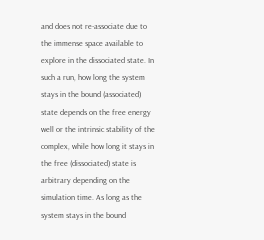and does not re-associate due to the immense space available to explore in the dissociated state. In such a run, how long the system stays in the bound (associated) state depends on the free energy well or the intrinsic stability of the complex, while how long it stays in the free (dissociated) state is arbitrary depending on the simulation time. As long as the system stays in the bound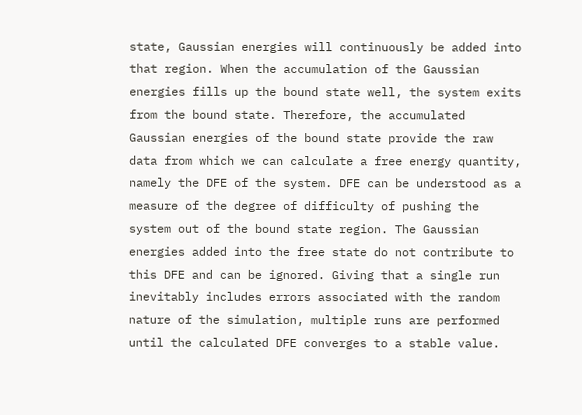state, Gaussian energies will continuously be added into that region. When the accumulation of the Gaussian energies fills up the bound state well, the system exits from the bound state. Therefore, the accumulated Gaussian energies of the bound state provide the raw data from which we can calculate a free energy quantity, namely the DFE of the system. DFE can be understood as a measure of the degree of difficulty of pushing the system out of the bound state region. The Gaussian energies added into the free state do not contribute to this DFE and can be ignored. Giving that a single run inevitably includes errors associated with the random nature of the simulation, multiple runs are performed until the calculated DFE converges to a stable value.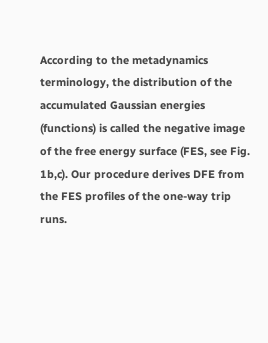According to the metadynamics terminology, the distribution of the accumulated Gaussian energies (functions) is called the negative image of the free energy surface (FES, see Fig. 1b,c). Our procedure derives DFE from the FES profiles of the one-way trip runs.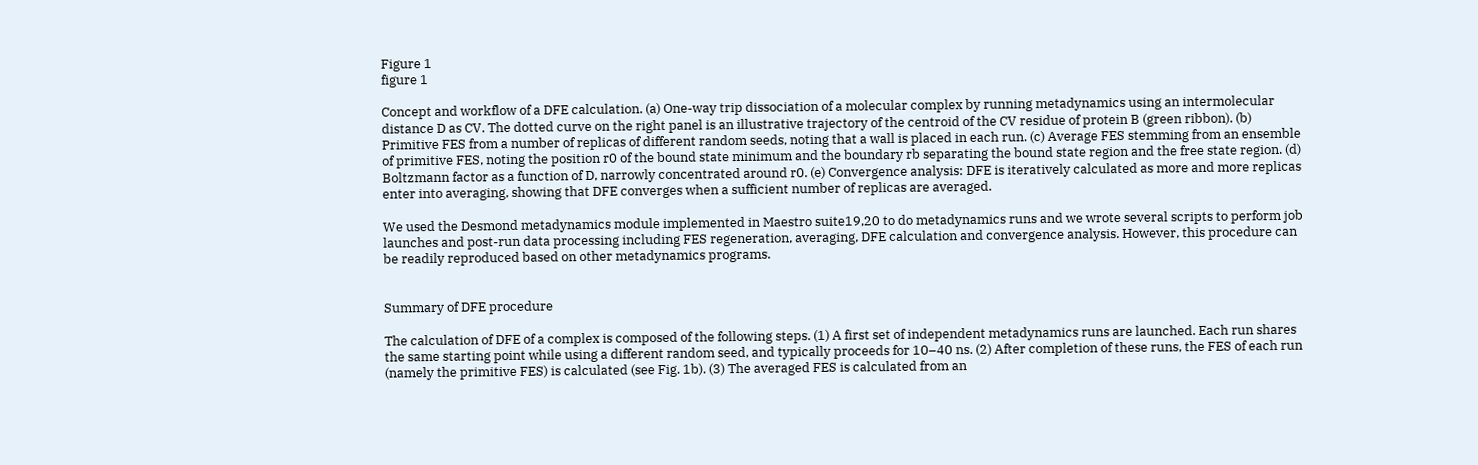Figure 1
figure 1

Concept and workflow of a DFE calculation. (a) One-way trip dissociation of a molecular complex by running metadynamics using an intermolecular distance D as CV. The dotted curve on the right panel is an illustrative trajectory of the centroid of the CV residue of protein B (green ribbon). (b) Primitive FES from a number of replicas of different random seeds, noting that a wall is placed in each run. (c) Average FES stemming from an ensemble of primitive FES, noting the position r0 of the bound state minimum and the boundary rb separating the bound state region and the free state region. (d) Boltzmann factor as a function of D, narrowly concentrated around r0. (e) Convergence analysis: DFE is iteratively calculated as more and more replicas enter into averaging, showing that DFE converges when a sufficient number of replicas are averaged.

We used the Desmond metadynamics module implemented in Maestro suite19,20 to do metadynamics runs and we wrote several scripts to perform job launches and post-run data processing including FES regeneration, averaging, DFE calculation and convergence analysis. However, this procedure can be readily reproduced based on other metadynamics programs.


Summary of DFE procedure

The calculation of DFE of a complex is composed of the following steps. (1) A first set of independent metadynamics runs are launched. Each run shares the same starting point while using a different random seed, and typically proceeds for 10–40 ns. (2) After completion of these runs, the FES of each run (namely the primitive FES) is calculated (see Fig. 1b). (3) The averaged FES is calculated from an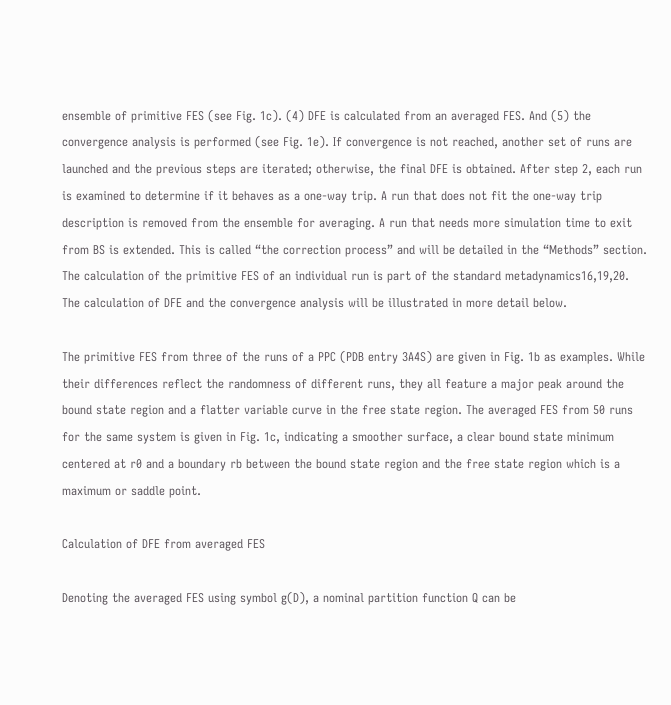ensemble of primitive FES (see Fig. 1c). (4) DFE is calculated from an averaged FES. And (5) the convergence analysis is performed (see Fig. 1e). If convergence is not reached, another set of runs are launched and the previous steps are iterated; otherwise, the final DFE is obtained. After step 2, each run is examined to determine if it behaves as a one-way trip. A run that does not fit the one-way trip description is removed from the ensemble for averaging. A run that needs more simulation time to exit from BS is extended. This is called “the correction process” and will be detailed in the “Methods” section. The calculation of the primitive FES of an individual run is part of the standard metadynamics16,19,20. The calculation of DFE and the convergence analysis will be illustrated in more detail below.

The primitive FES from three of the runs of a PPC (PDB entry 3A4S) are given in Fig. 1b as examples. While their differences reflect the randomness of different runs, they all feature a major peak around the bound state region and a flatter variable curve in the free state region. The averaged FES from 50 runs for the same system is given in Fig. 1c, indicating a smoother surface, a clear bound state minimum centered at r0 and a boundary rb between the bound state region and the free state region which is a maximum or saddle point.

Calculation of DFE from averaged FES

Denoting the averaged FES using symbol g(D), a nominal partition function Q can be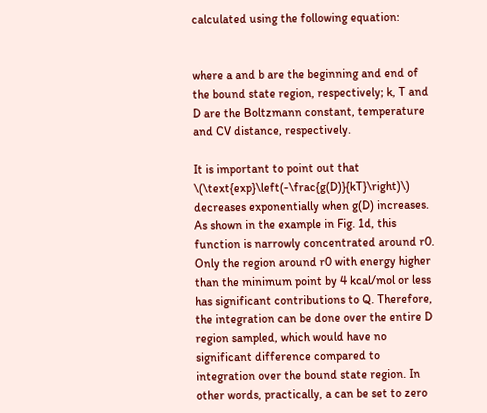calculated using the following equation:


where a and b are the beginning and end of the bound state region, respectively; k, T and D are the Boltzmann constant, temperature and CV distance, respectively.

It is important to point out that \(\text{exp}\left(-\frac{g(D)}{kT}\right)\) decreases exponentially when g(D) increases. As shown in the example in Fig. 1d, this function is narrowly concentrated around r0. Only the region around r0 with energy higher than the minimum point by 4 kcal/mol or less has significant contributions to Q. Therefore, the integration can be done over the entire D region sampled, which would have no significant difference compared to integration over the bound state region. In other words, practically, a can be set to zero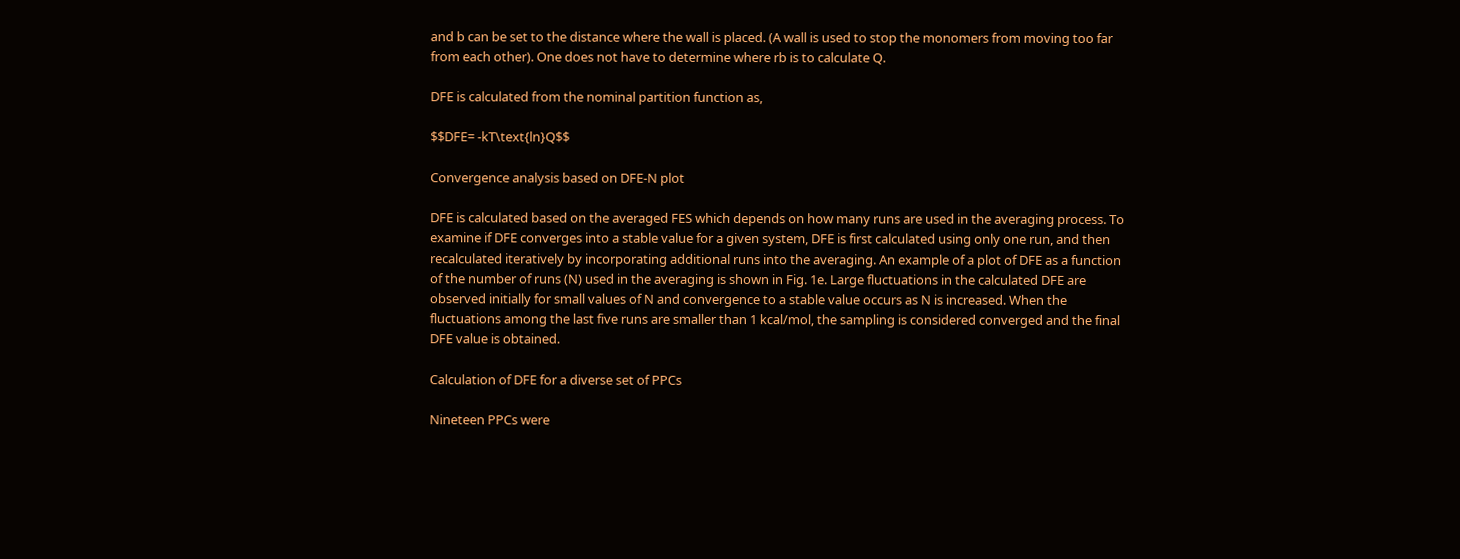and b can be set to the distance where the wall is placed. (A wall is used to stop the monomers from moving too far from each other). One does not have to determine where rb is to calculate Q.

DFE is calculated from the nominal partition function as,

$$DFE= -kT\text{ln}Q$$

Convergence analysis based on DFE-N plot

DFE is calculated based on the averaged FES which depends on how many runs are used in the averaging process. To examine if DFE converges into a stable value for a given system, DFE is first calculated using only one run, and then recalculated iteratively by incorporating additional runs into the averaging. An example of a plot of DFE as a function of the number of runs (N) used in the averaging is shown in Fig. 1e. Large fluctuations in the calculated DFE are observed initially for small values of N and convergence to a stable value occurs as N is increased. When the fluctuations among the last five runs are smaller than 1 kcal/mol, the sampling is considered converged and the final DFE value is obtained.

Calculation of DFE for a diverse set of PPCs

Nineteen PPCs were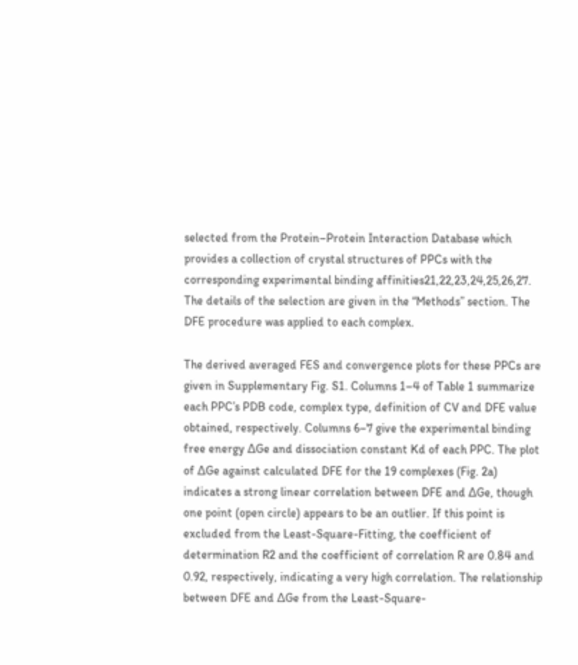selected from the Protein–Protein Interaction Database which provides a collection of crystal structures of PPCs with the corresponding experimental binding affinities21,22,23,24,25,26,27. The details of the selection are given in the “Methods” section. The DFE procedure was applied to each complex.

The derived averaged FES and convergence plots for these PPCs are given in Supplementary Fig. S1. Columns 1–4 of Table 1 summarize each PPC’s PDB code, complex type, definition of CV and DFE value obtained, respectively. Columns 6–7 give the experimental binding free energy ∆Ge and dissociation constant Kd of each PPC. The plot of ∆Ge against calculated DFE for the 19 complexes (Fig. 2a) indicates a strong linear correlation between DFE and ∆Ge, though one point (open circle) appears to be an outlier. If this point is excluded from the Least-Square-Fitting, the coefficient of determination R2 and the coefficient of correlation R are 0.84 and 0.92, respectively, indicating a very high correlation. The relationship between DFE and ∆Ge from the Least-Square-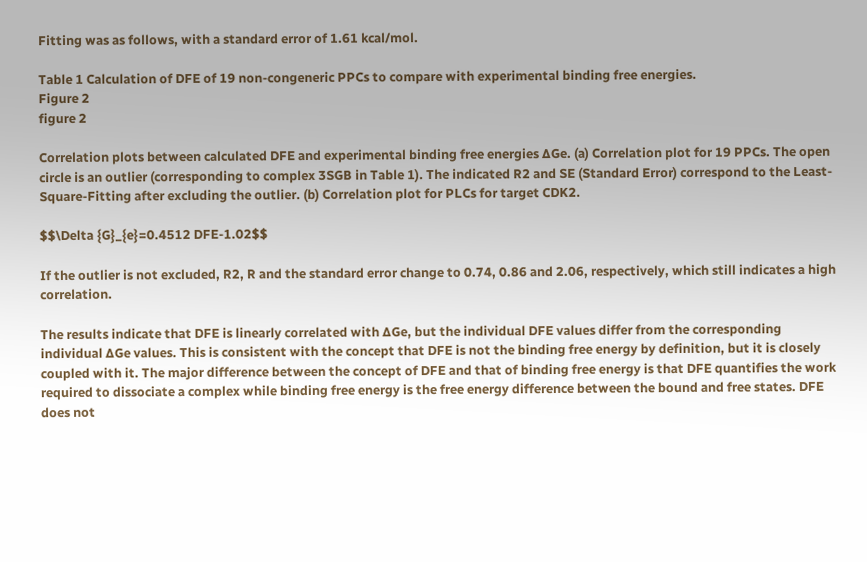Fitting was as follows, with a standard error of 1.61 kcal/mol.

Table 1 Calculation of DFE of 19 non-congeneric PPCs to compare with experimental binding free energies.
Figure 2
figure 2

Correlation plots between calculated DFE and experimental binding free energies ∆Ge. (a) Correlation plot for 19 PPCs. The open circle is an outlier (corresponding to complex 3SGB in Table 1). The indicated R2 and SE (Standard Error) correspond to the Least-Square-Fitting after excluding the outlier. (b) Correlation plot for PLCs for target CDK2.

$$\Delta {G}_{e}=0.4512 DFE-1.02$$

If the outlier is not excluded, R2, R and the standard error change to 0.74, 0.86 and 2.06, respectively, which still indicates a high correlation.

The results indicate that DFE is linearly correlated with ∆Ge, but the individual DFE values differ from the corresponding individual ∆Ge values. This is consistent with the concept that DFE is not the binding free energy by definition, but it is closely coupled with it. The major difference between the concept of DFE and that of binding free energy is that DFE quantifies the work required to dissociate a complex while binding free energy is the free energy difference between the bound and free states. DFE does not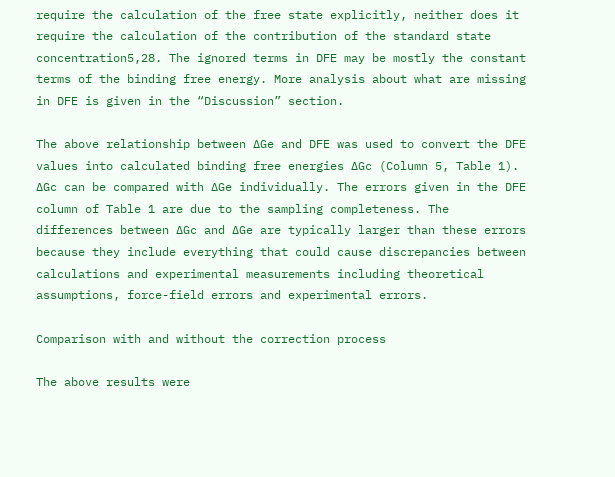require the calculation of the free state explicitly, neither does it require the calculation of the contribution of the standard state concentration5,28. The ignored terms in DFE may be mostly the constant terms of the binding free energy. More analysis about what are missing in DFE is given in the “Discussion” section.

The above relationship between ∆Ge and DFE was used to convert the DFE values into calculated binding free energies ∆Gc (Column 5, Table 1). ∆Gc can be compared with ∆Ge individually. The errors given in the DFE column of Table 1 are due to the sampling completeness. The differences between ∆Gc and ∆Ge are typically larger than these errors because they include everything that could cause discrepancies between calculations and experimental measurements including theoretical assumptions, force-field errors and experimental errors.

Comparison with and without the correction process

The above results were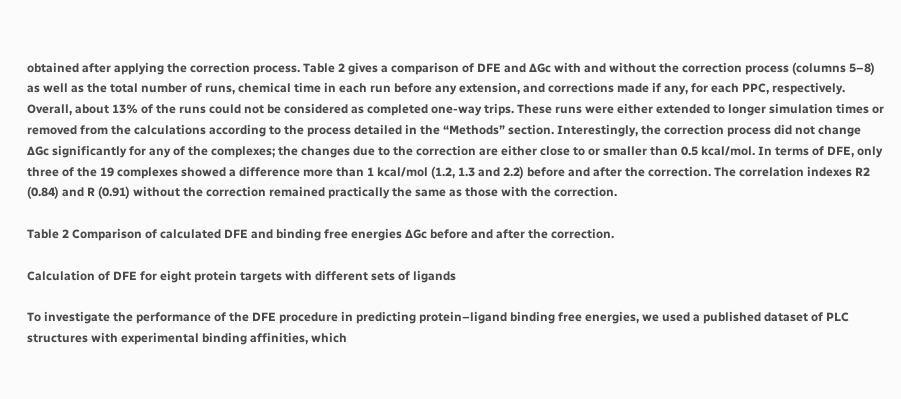obtained after applying the correction process. Table 2 gives a comparison of DFE and ∆Gc with and without the correction process (columns 5–8) as well as the total number of runs, chemical time in each run before any extension, and corrections made if any, for each PPC, respectively. Overall, about 13% of the runs could not be considered as completed one-way trips. These runs were either extended to longer simulation times or removed from the calculations according to the process detailed in the “Methods” section. Interestingly, the correction process did not change ∆Gc significantly for any of the complexes; the changes due to the correction are either close to or smaller than 0.5 kcal/mol. In terms of DFE, only three of the 19 complexes showed a difference more than 1 kcal/mol (1.2, 1.3 and 2.2) before and after the correction. The correlation indexes R2 (0.84) and R (0.91) without the correction remained practically the same as those with the correction.

Table 2 Comparison of calculated DFE and binding free energies ∆Gc before and after the correction.

Calculation of DFE for eight protein targets with different sets of ligands

To investigate the performance of the DFE procedure in predicting protein–ligand binding free energies, we used a published dataset of PLC structures with experimental binding affinities, which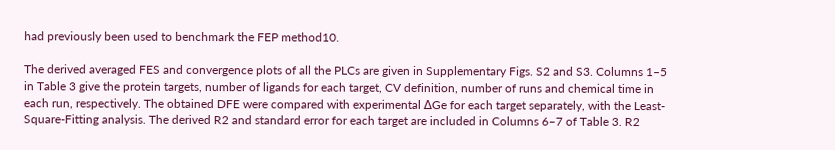had previously been used to benchmark the FEP method10.

The derived averaged FES and convergence plots of all the PLCs are given in Supplementary Figs. S2 and S3. Columns 1–5 in Table 3 give the protein targets, number of ligands for each target, CV definition, number of runs and chemical time in each run, respectively. The obtained DFE were compared with experimental ∆Ge for each target separately, with the Least-Square-Fitting analysis. The derived R2 and standard error for each target are included in Columns 6–7 of Table 3. R2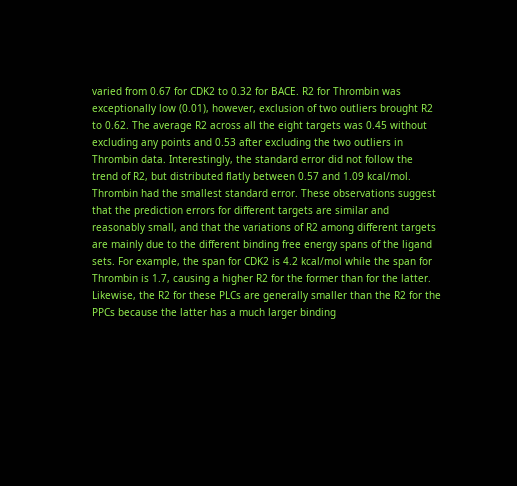varied from 0.67 for CDK2 to 0.32 for BACE. R2 for Thrombin was exceptionally low (0.01), however, exclusion of two outliers brought R2 to 0.62. The average R2 across all the eight targets was 0.45 without excluding any points and 0.53 after excluding the two outliers in Thrombin data. Interestingly, the standard error did not follow the trend of R2, but distributed flatly between 0.57 and 1.09 kcal/mol. Thrombin had the smallest standard error. These observations suggest that the prediction errors for different targets are similar and reasonably small, and that the variations of R2 among different targets are mainly due to the different binding free energy spans of the ligand sets. For example, the span for CDK2 is 4.2 kcal/mol while the span for Thrombin is 1.7, causing a higher R2 for the former than for the latter. Likewise, the R2 for these PLCs are generally smaller than the R2 for the PPCs because the latter has a much larger binding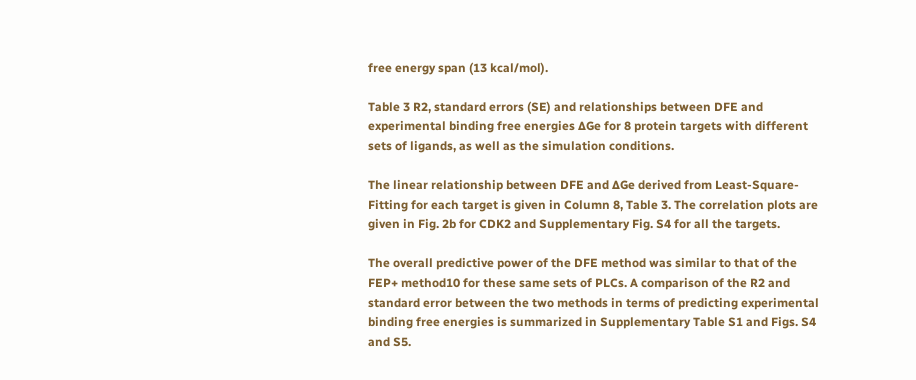free energy span (13 kcal/mol).

Table 3 R2, standard errors (SE) and relationships between DFE and experimental binding free energies ∆Ge for 8 protein targets with different sets of ligands, as well as the simulation conditions.

The linear relationship between DFE and ∆Ge derived from Least-Square-Fitting for each target is given in Column 8, Table 3. The correlation plots are given in Fig. 2b for CDK2 and Supplementary Fig. S4 for all the targets.

The overall predictive power of the DFE method was similar to that of the FEP+ method10 for these same sets of PLCs. A comparison of the R2 and standard error between the two methods in terms of predicting experimental binding free energies is summarized in Supplementary Table S1 and Figs. S4 and S5.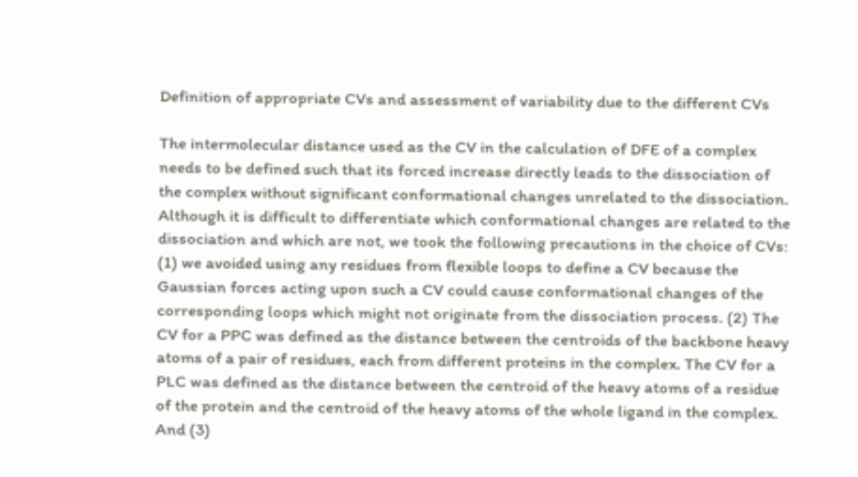Definition of appropriate CVs and assessment of variability due to the different CVs

The intermolecular distance used as the CV in the calculation of DFE of a complex needs to be defined such that its forced increase directly leads to the dissociation of the complex without significant conformational changes unrelated to the dissociation. Although it is difficult to differentiate which conformational changes are related to the dissociation and which are not, we took the following precautions in the choice of CVs: (1) we avoided using any residues from flexible loops to define a CV because the Gaussian forces acting upon such a CV could cause conformational changes of the corresponding loops which might not originate from the dissociation process. (2) The CV for a PPC was defined as the distance between the centroids of the backbone heavy atoms of a pair of residues, each from different proteins in the complex. The CV for a PLC was defined as the distance between the centroid of the heavy atoms of a residue of the protein and the centroid of the heavy atoms of the whole ligand in the complex. And (3)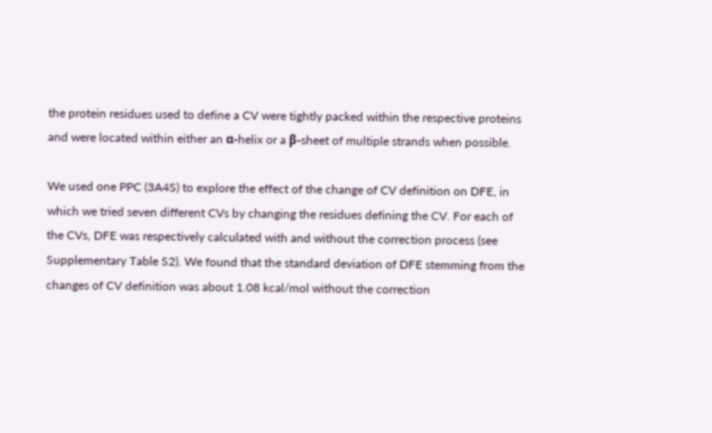the protein residues used to define a CV were tightly packed within the respective proteins and were located within either an α-helix or a β-sheet of multiple strands when possible.

We used one PPC (3A4S) to explore the effect of the change of CV definition on DFE, in which we tried seven different CVs by changing the residues defining the CV. For each of the CVs, DFE was respectively calculated with and without the correction process (see Supplementary Table S2). We found that the standard deviation of DFE stemming from the changes of CV definition was about 1.08 kcal/mol without the correction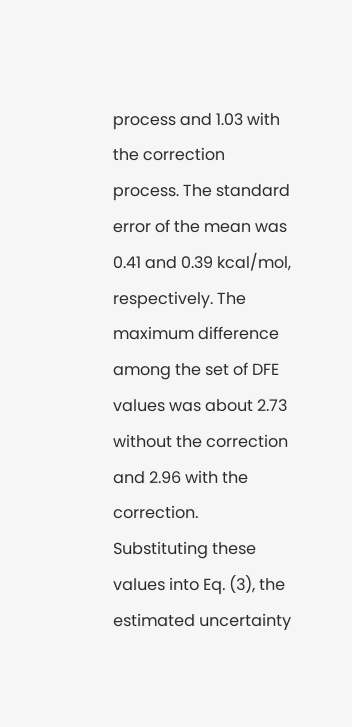process and 1.03 with the correction process. The standard error of the mean was 0.41 and 0.39 kcal/mol, respectively. The maximum difference among the set of DFE values was about 2.73 without the correction and 2.96 with the correction. Substituting these values into Eq. (3), the estimated uncertainty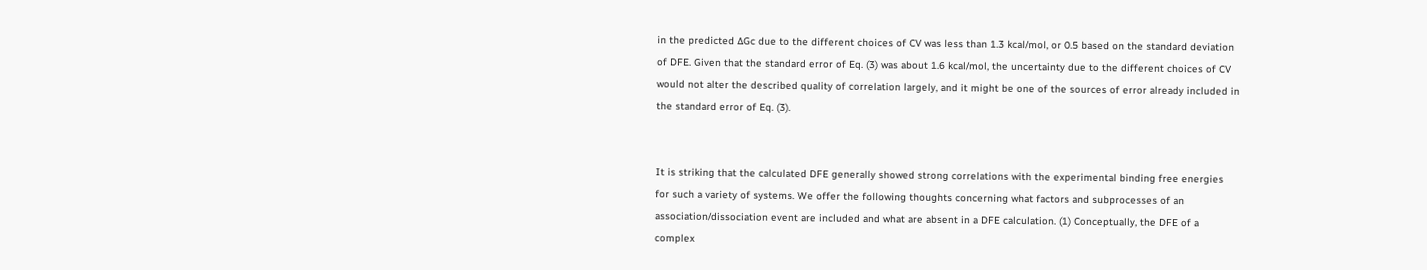in the predicted ∆Gc due to the different choices of CV was less than 1.3 kcal/mol, or 0.5 based on the standard deviation of DFE. Given that the standard error of Eq. (3) was about 1.6 kcal/mol, the uncertainty due to the different choices of CV would not alter the described quality of correlation largely, and it might be one of the sources of error already included in the standard error of Eq. (3).


It is striking that the calculated DFE generally showed strong correlations with the experimental binding free energies for such a variety of systems. We offer the following thoughts concerning what factors and subprocesses of an association/dissociation event are included and what are absent in a DFE calculation. (1) Conceptually, the DFE of a complex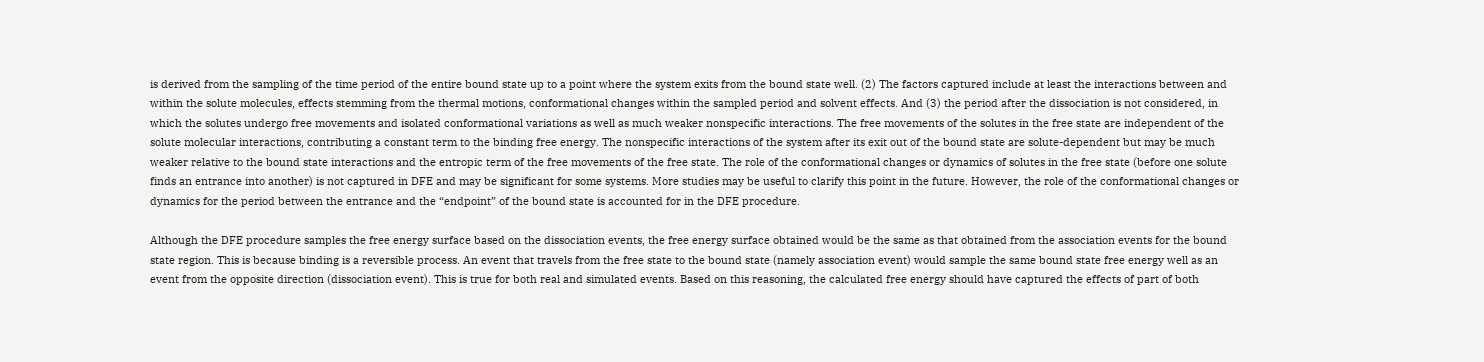is derived from the sampling of the time period of the entire bound state up to a point where the system exits from the bound state well. (2) The factors captured include at least the interactions between and within the solute molecules, effects stemming from the thermal motions, conformational changes within the sampled period and solvent effects. And (3) the period after the dissociation is not considered, in which the solutes undergo free movements and isolated conformational variations as well as much weaker nonspecific interactions. The free movements of the solutes in the free state are independent of the solute molecular interactions, contributing a constant term to the binding free energy. The nonspecific interactions of the system after its exit out of the bound state are solute-dependent but may be much weaker relative to the bound state interactions and the entropic term of the free movements of the free state. The role of the conformational changes or dynamics of solutes in the free state (before one solute finds an entrance into another) is not captured in DFE and may be significant for some systems. More studies may be useful to clarify this point in the future. However, the role of the conformational changes or dynamics for the period between the entrance and the “endpoint” of the bound state is accounted for in the DFE procedure.

Although the DFE procedure samples the free energy surface based on the dissociation events, the free energy surface obtained would be the same as that obtained from the association events for the bound state region. This is because binding is a reversible process. An event that travels from the free state to the bound state (namely association event) would sample the same bound state free energy well as an event from the opposite direction (dissociation event). This is true for both real and simulated events. Based on this reasoning, the calculated free energy should have captured the effects of part of both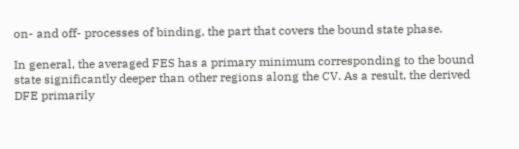on- and off- processes of binding, the part that covers the bound state phase.

In general, the averaged FES has a primary minimum corresponding to the bound state significantly deeper than other regions along the CV. As a result, the derived DFE primarily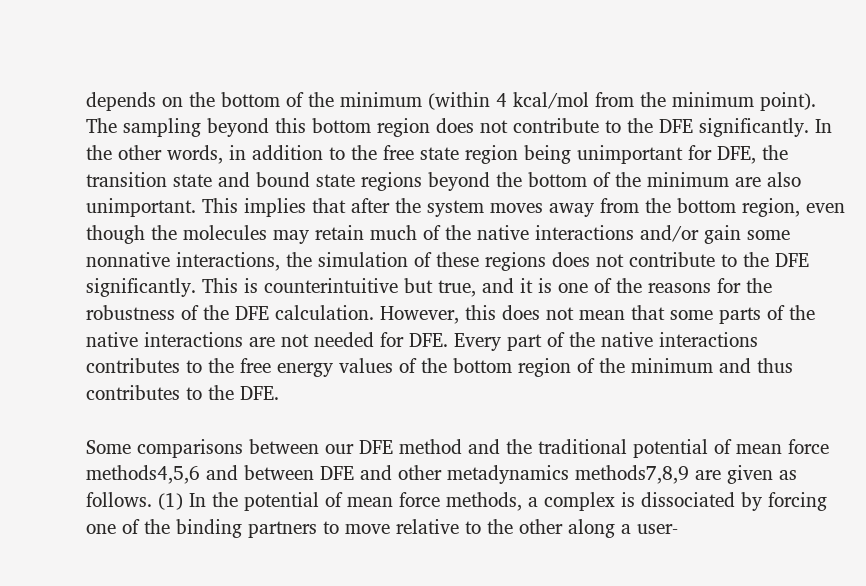depends on the bottom of the minimum (within 4 kcal/mol from the minimum point). The sampling beyond this bottom region does not contribute to the DFE significantly. In the other words, in addition to the free state region being unimportant for DFE, the transition state and bound state regions beyond the bottom of the minimum are also unimportant. This implies that after the system moves away from the bottom region, even though the molecules may retain much of the native interactions and/or gain some nonnative interactions, the simulation of these regions does not contribute to the DFE significantly. This is counterintuitive but true, and it is one of the reasons for the robustness of the DFE calculation. However, this does not mean that some parts of the native interactions are not needed for DFE. Every part of the native interactions contributes to the free energy values of the bottom region of the minimum and thus contributes to the DFE.

Some comparisons between our DFE method and the traditional potential of mean force methods4,5,6 and between DFE and other metadynamics methods7,8,9 are given as follows. (1) In the potential of mean force methods, a complex is dissociated by forcing one of the binding partners to move relative to the other along a user-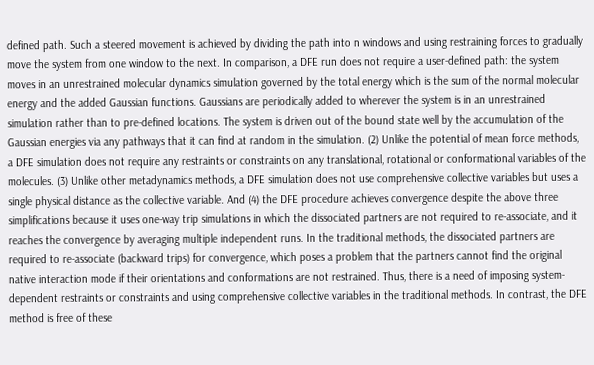defined path. Such a steered movement is achieved by dividing the path into n windows and using restraining forces to gradually move the system from one window to the next. In comparison, a DFE run does not require a user-defined path: the system moves in an unrestrained molecular dynamics simulation governed by the total energy which is the sum of the normal molecular energy and the added Gaussian functions. Gaussians are periodically added to wherever the system is in an unrestrained simulation rather than to pre-defined locations. The system is driven out of the bound state well by the accumulation of the Gaussian energies via any pathways that it can find at random in the simulation. (2) Unlike the potential of mean force methods, a DFE simulation does not require any restraints or constraints on any translational, rotational or conformational variables of the molecules. (3) Unlike other metadynamics methods, a DFE simulation does not use comprehensive collective variables but uses a single physical distance as the collective variable. And (4) the DFE procedure achieves convergence despite the above three simplifications because it uses one-way trip simulations in which the dissociated partners are not required to re-associate, and it reaches the convergence by averaging multiple independent runs. In the traditional methods, the dissociated partners are required to re-associate (backward trips) for convergence, which poses a problem that the partners cannot find the original native interaction mode if their orientations and conformations are not restrained. Thus, there is a need of imposing system-dependent restraints or constraints and using comprehensive collective variables in the traditional methods. In contrast, the DFE method is free of these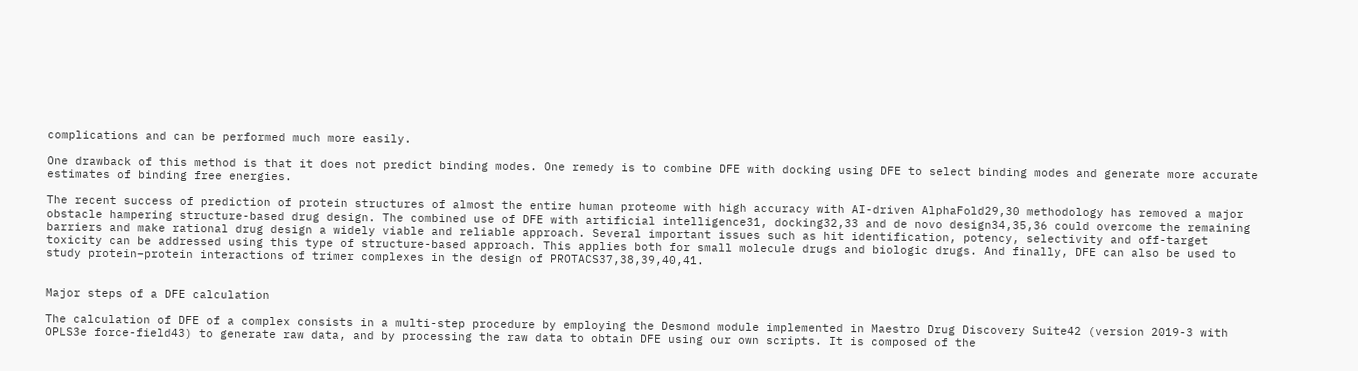complications and can be performed much more easily.

One drawback of this method is that it does not predict binding modes. One remedy is to combine DFE with docking using DFE to select binding modes and generate more accurate estimates of binding free energies.

The recent success of prediction of protein structures of almost the entire human proteome with high accuracy with AI-driven AlphaFold29,30 methodology has removed a major obstacle hampering structure-based drug design. The combined use of DFE with artificial intelligence31, docking32,33 and de novo design34,35,36 could overcome the remaining barriers and make rational drug design a widely viable and reliable approach. Several important issues such as hit identification, potency, selectivity and off-target toxicity can be addressed using this type of structure-based approach. This applies both for small molecule drugs and biologic drugs. And finally, DFE can also be used to study protein–protein interactions of trimer complexes in the design of PROTACS37,38,39,40,41.


Major steps of a DFE calculation

The calculation of DFE of a complex consists in a multi-step procedure by employing the Desmond module implemented in Maestro Drug Discovery Suite42 (version 2019-3 with OPLS3e force-field43) to generate raw data, and by processing the raw data to obtain DFE using our own scripts. It is composed of the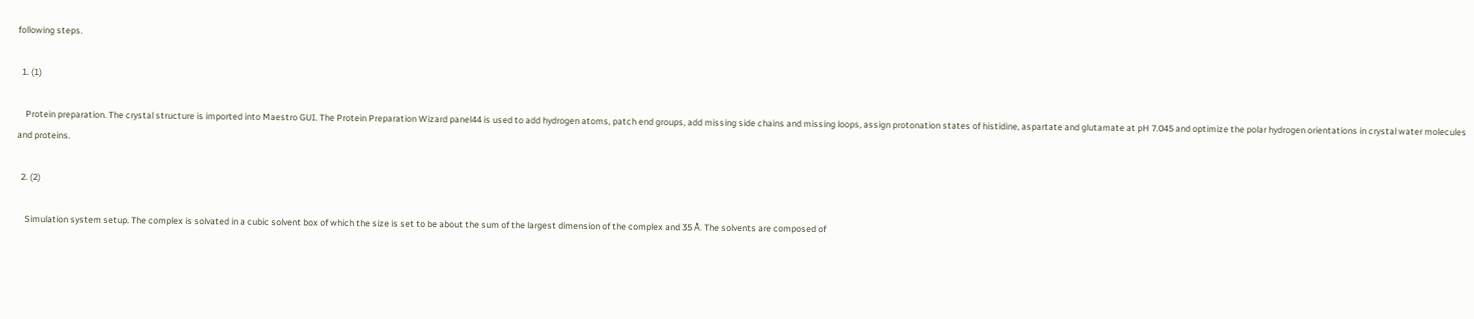following steps.

  1. (1)

    Protein preparation. The crystal structure is imported into Maestro GUI. The Protein Preparation Wizard panel44 is used to add hydrogen atoms, patch end groups, add missing side chains and missing loops, assign protonation states of histidine, aspartate and glutamate at pH 7.045 and optimize the polar hydrogen orientations in crystal water molecules and proteins.

  2. (2)

    Simulation system setup. The complex is solvated in a cubic solvent box of which the size is set to be about the sum of the largest dimension of the complex and 35 Å. The solvents are composed of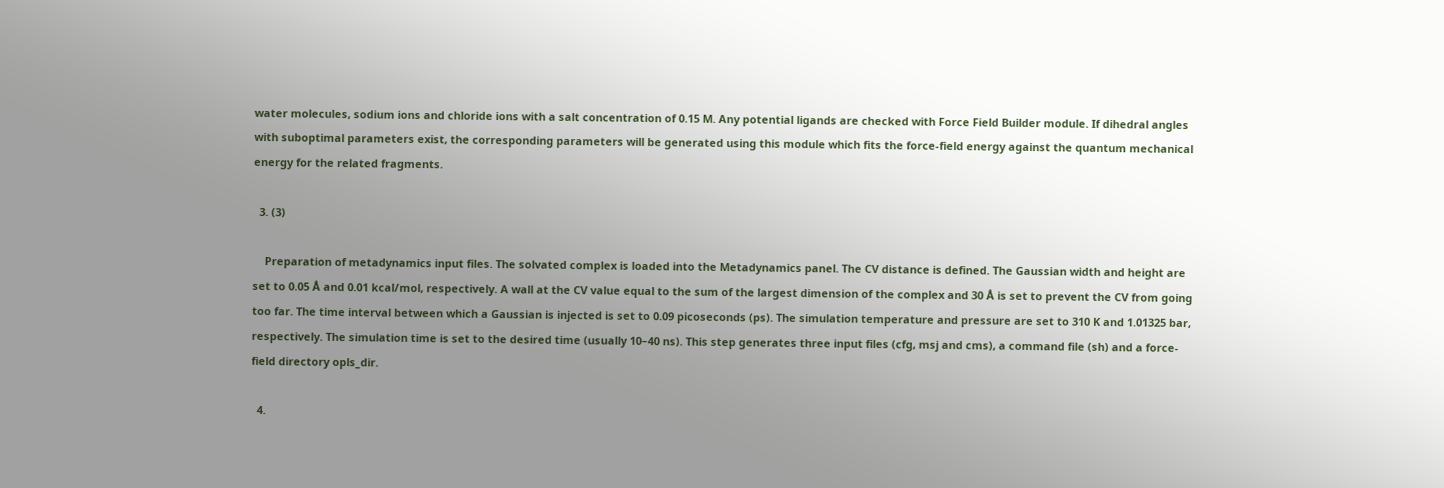water molecules, sodium ions and chloride ions with a salt concentration of 0.15 M. Any potential ligands are checked with Force Field Builder module. If dihedral angles with suboptimal parameters exist, the corresponding parameters will be generated using this module which fits the force-field energy against the quantum mechanical energy for the related fragments.

  3. (3)

    Preparation of metadynamics input files. The solvated complex is loaded into the Metadynamics panel. The CV distance is defined. The Gaussian width and height are set to 0.05 Å and 0.01 kcal/mol, respectively. A wall at the CV value equal to the sum of the largest dimension of the complex and 30 Å is set to prevent the CV from going too far. The time interval between which a Gaussian is injected is set to 0.09 picoseconds (ps). The simulation temperature and pressure are set to 310 K and 1.01325 bar, respectively. The simulation time is set to the desired time (usually 10–40 ns). This step generates three input files (cfg, msj and cms), a command file (sh) and a force-field directory opls_dir.

  4.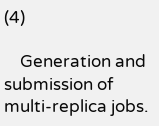(4)

    Generation and submission of multi-replica jobs.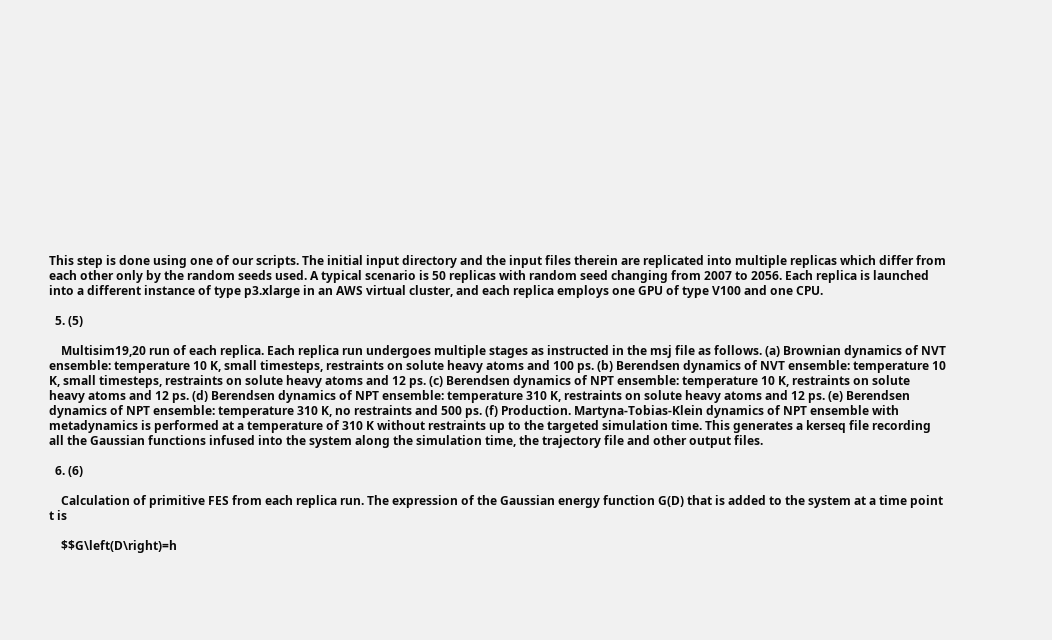This step is done using one of our scripts. The initial input directory and the input files therein are replicated into multiple replicas which differ from each other only by the random seeds used. A typical scenario is 50 replicas with random seed changing from 2007 to 2056. Each replica is launched into a different instance of type p3.xlarge in an AWS virtual cluster, and each replica employs one GPU of type V100 and one CPU.

  5. (5)

    Multisim19,20 run of each replica. Each replica run undergoes multiple stages as instructed in the msj file as follows. (a) Brownian dynamics of NVT ensemble: temperature 10 K, small timesteps, restraints on solute heavy atoms and 100 ps. (b) Berendsen dynamics of NVT ensemble: temperature 10 K, small timesteps, restraints on solute heavy atoms and 12 ps. (c) Berendsen dynamics of NPT ensemble: temperature 10 K, restraints on solute heavy atoms and 12 ps. (d) Berendsen dynamics of NPT ensemble: temperature 310 K, restraints on solute heavy atoms and 12 ps. (e) Berendsen dynamics of NPT ensemble: temperature 310 K, no restraints and 500 ps. (f) Production. Martyna-Tobias-Klein dynamics of NPT ensemble with metadynamics is performed at a temperature of 310 K without restraints up to the targeted simulation time. This generates a kerseq file recording all the Gaussian functions infused into the system along the simulation time, the trajectory file and other output files.

  6. (6)

    Calculation of primitive FES from each replica run. The expression of the Gaussian energy function G(D) that is added to the system at a time point t is

    $$G\left(D\right)=h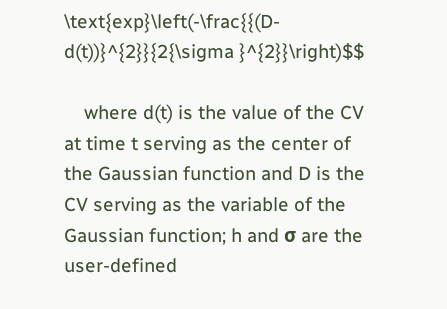\text{exp}\left(-\frac{{(D-d(t))}^{2}}{2{\sigma }^{2}}\right)$$

    where d(t) is the value of the CV at time t serving as the center of the Gaussian function and D is the CV serving as the variable of the Gaussian function; h and σ are the user-defined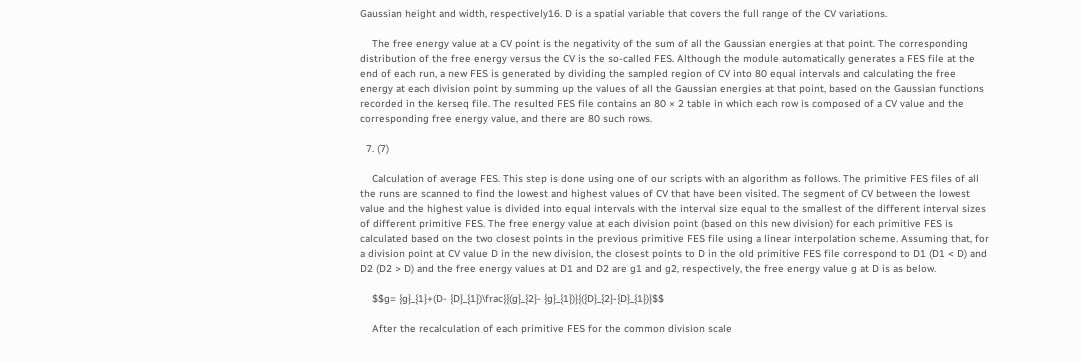Gaussian height and width, respectively16. D is a spatial variable that covers the full range of the CV variations.

    The free energy value at a CV point is the negativity of the sum of all the Gaussian energies at that point. The corresponding distribution of the free energy versus the CV is the so-called FES. Although the module automatically generates a FES file at the end of each run, a new FES is generated by dividing the sampled region of CV into 80 equal intervals and calculating the free energy at each division point by summing up the values of all the Gaussian energies at that point, based on the Gaussian functions recorded in the kerseq file. The resulted FES file contains an 80 × 2 table in which each row is composed of a CV value and the corresponding free energy value, and there are 80 such rows.

  7. (7)

    Calculation of average FES. This step is done using one of our scripts with an algorithm as follows. The primitive FES files of all the runs are scanned to find the lowest and highest values of CV that have been visited. The segment of CV between the lowest value and the highest value is divided into equal intervals with the interval size equal to the smallest of the different interval sizes of different primitive FES. The free energy value at each division point (based on this new division) for each primitive FES is calculated based on the two closest points in the previous primitive FES file using a linear interpolation scheme. Assuming that, for a division point at CV value D in the new division, the closest points to D in the old primitive FES file correspond to D1 (D1 < D) and D2 (D2 > D) and the free energy values at D1 and D2 are g1 and g2, respectively, the free energy value g at D is as below.

    $$g= {g}_{1}+(D- {D}_{1})\frac{{(g}_{2}- {g}_{1})}{({D}_{2}-{D}_{1})}$$

    After the recalculation of each primitive FES for the common division scale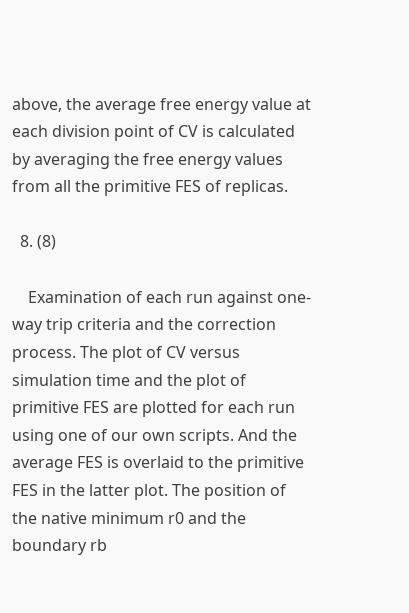above, the average free energy value at each division point of CV is calculated by averaging the free energy values from all the primitive FES of replicas.

  8. (8)

    Examination of each run against one-way trip criteria and the correction process. The plot of CV versus simulation time and the plot of primitive FES are plotted for each run using one of our own scripts. And the average FES is overlaid to the primitive FES in the latter plot. The position of the native minimum r0 and the boundary rb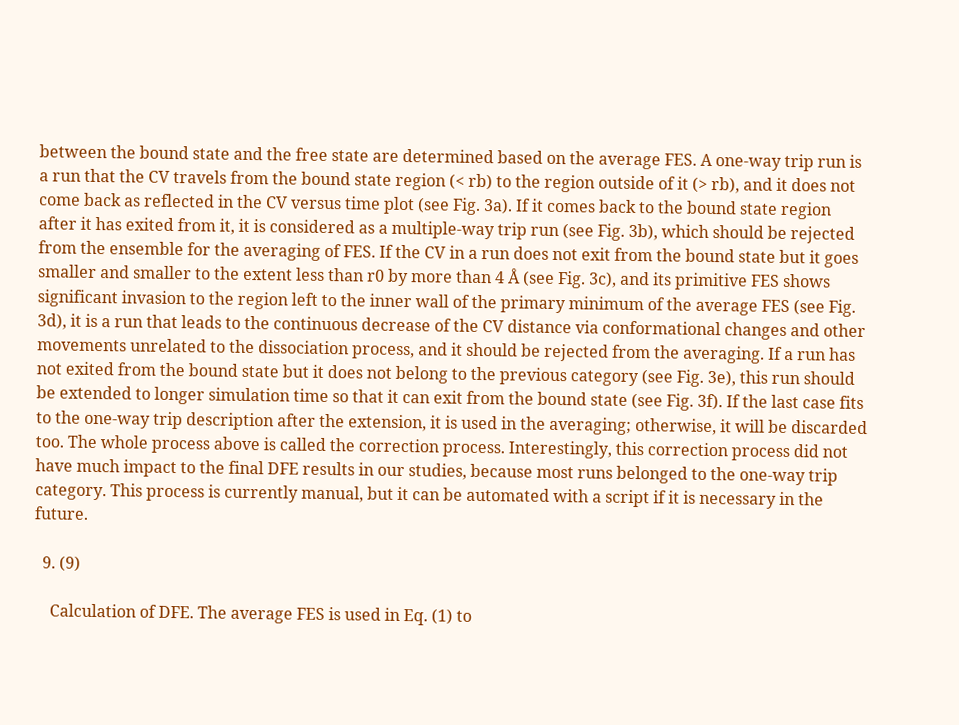between the bound state and the free state are determined based on the average FES. A one-way trip run is a run that the CV travels from the bound state region (< rb) to the region outside of it (> rb), and it does not come back as reflected in the CV versus time plot (see Fig. 3a). If it comes back to the bound state region after it has exited from it, it is considered as a multiple-way trip run (see Fig. 3b), which should be rejected from the ensemble for the averaging of FES. If the CV in a run does not exit from the bound state but it goes smaller and smaller to the extent less than r0 by more than 4 Å (see Fig. 3c), and its primitive FES shows significant invasion to the region left to the inner wall of the primary minimum of the average FES (see Fig. 3d), it is a run that leads to the continuous decrease of the CV distance via conformational changes and other movements unrelated to the dissociation process, and it should be rejected from the averaging. If a run has not exited from the bound state but it does not belong to the previous category (see Fig. 3e), this run should be extended to longer simulation time so that it can exit from the bound state (see Fig. 3f). If the last case fits to the one-way trip description after the extension, it is used in the averaging; otherwise, it will be discarded too. The whole process above is called the correction process. Interestingly, this correction process did not have much impact to the final DFE results in our studies, because most runs belonged to the one-way trip category. This process is currently manual, but it can be automated with a script if it is necessary in the future.

  9. (9)

    Calculation of DFE. The average FES is used in Eq. (1) to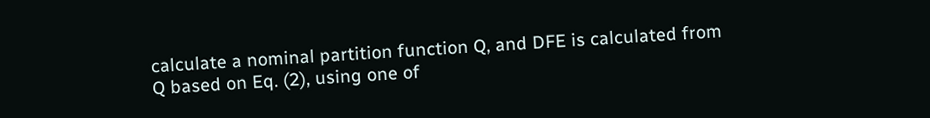calculate a nominal partition function Q, and DFE is calculated from Q based on Eq. (2), using one of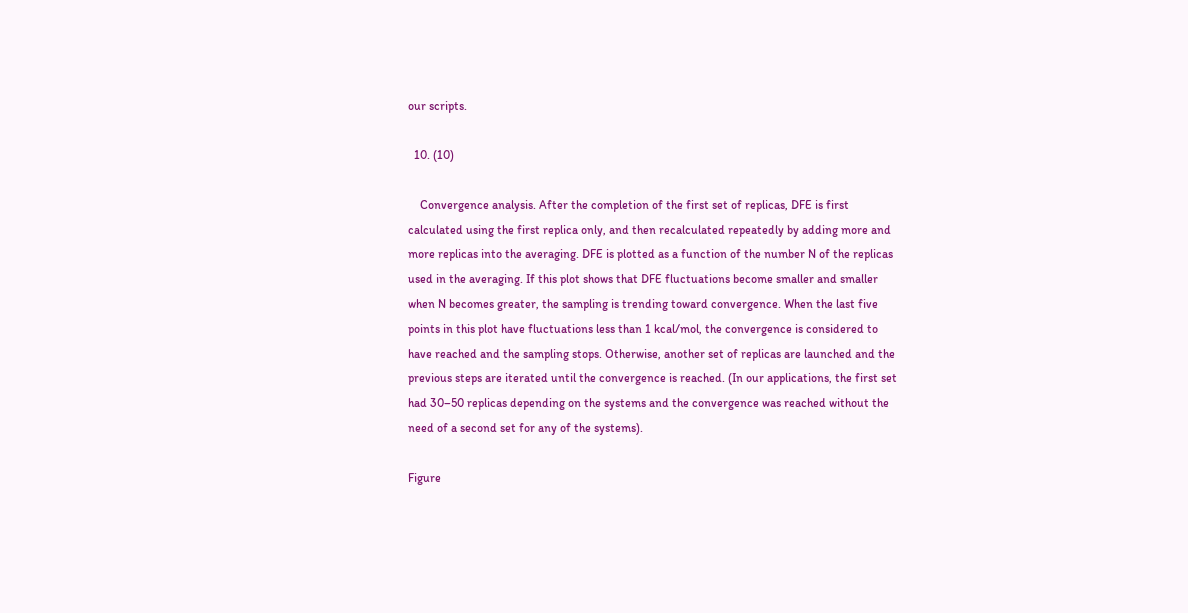our scripts.

  10. (10)

    Convergence analysis. After the completion of the first set of replicas, DFE is first calculated using the first replica only, and then recalculated repeatedly by adding more and more replicas into the averaging. DFE is plotted as a function of the number N of the replicas used in the averaging. If this plot shows that DFE fluctuations become smaller and smaller when N becomes greater, the sampling is trending toward convergence. When the last five points in this plot have fluctuations less than 1 kcal/mol, the convergence is considered to have reached and the sampling stops. Otherwise, another set of replicas are launched and the previous steps are iterated until the convergence is reached. (In our applications, the first set had 30–50 replicas depending on the systems and the convergence was reached without the need of a second set for any of the systems).

Figure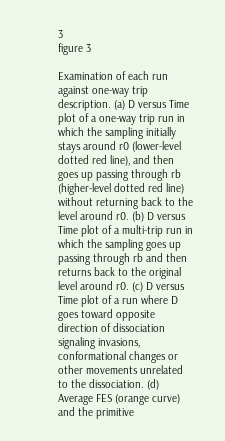3
figure 3

Examination of each run against one-way trip description. (a) D versus Time plot of a one-way trip run in which the sampling initially stays around r0 (lower-level dotted red line), and then goes up passing through rb (higher-level dotted red line) without returning back to the level around r0. (b) D versus Time plot of a multi-trip run in which the sampling goes up passing through rb and then returns back to the original level around r0. (c) D versus Time plot of a run where D goes toward opposite direction of dissociation signaling invasions, conformational changes or other movements unrelated to the dissociation. (d) Average FES (orange curve) and the primitive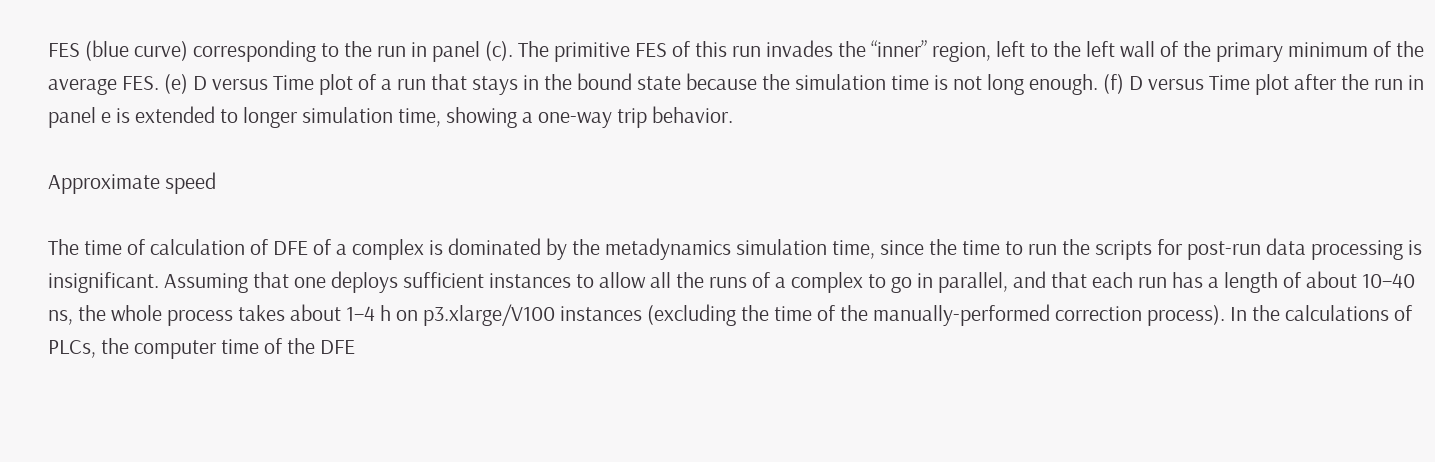FES (blue curve) corresponding to the run in panel (c). The primitive FES of this run invades the “inner” region, left to the left wall of the primary minimum of the average FES. (e) D versus Time plot of a run that stays in the bound state because the simulation time is not long enough. (f) D versus Time plot after the run in panel e is extended to longer simulation time, showing a one-way trip behavior.

Approximate speed

The time of calculation of DFE of a complex is dominated by the metadynamics simulation time, since the time to run the scripts for post-run data processing is insignificant. Assuming that one deploys sufficient instances to allow all the runs of a complex to go in parallel, and that each run has a length of about 10–40 ns, the whole process takes about 1–4 h on p3.xlarge/V100 instances (excluding the time of the manually-performed correction process). In the calculations of PLCs, the computer time of the DFE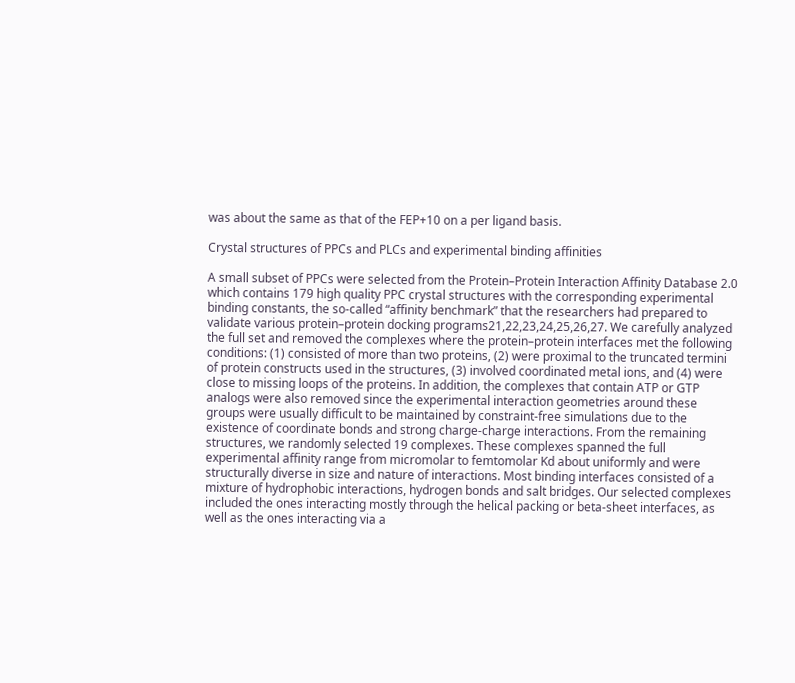was about the same as that of the FEP+10 on a per ligand basis.

Crystal structures of PPCs and PLCs and experimental binding affinities

A small subset of PPCs were selected from the Protein–Protein Interaction Affinity Database 2.0 which contains 179 high quality PPC crystal structures with the corresponding experimental binding constants, the so-called “affinity benchmark” that the researchers had prepared to validate various protein–protein docking programs21,22,23,24,25,26,27. We carefully analyzed the full set and removed the complexes where the protein–protein interfaces met the following conditions: (1) consisted of more than two proteins, (2) were proximal to the truncated termini of protein constructs used in the structures, (3) involved coordinated metal ions, and (4) were close to missing loops of the proteins. In addition, the complexes that contain ATP or GTP analogs were also removed since the experimental interaction geometries around these groups were usually difficult to be maintained by constraint-free simulations due to the existence of coordinate bonds and strong charge-charge interactions. From the remaining structures, we randomly selected 19 complexes. These complexes spanned the full experimental affinity range from micromolar to femtomolar Kd about uniformly and were structurally diverse in size and nature of interactions. Most binding interfaces consisted of a mixture of hydrophobic interactions, hydrogen bonds and salt bridges. Our selected complexes included the ones interacting mostly through the helical packing or beta-sheet interfaces, as well as the ones interacting via a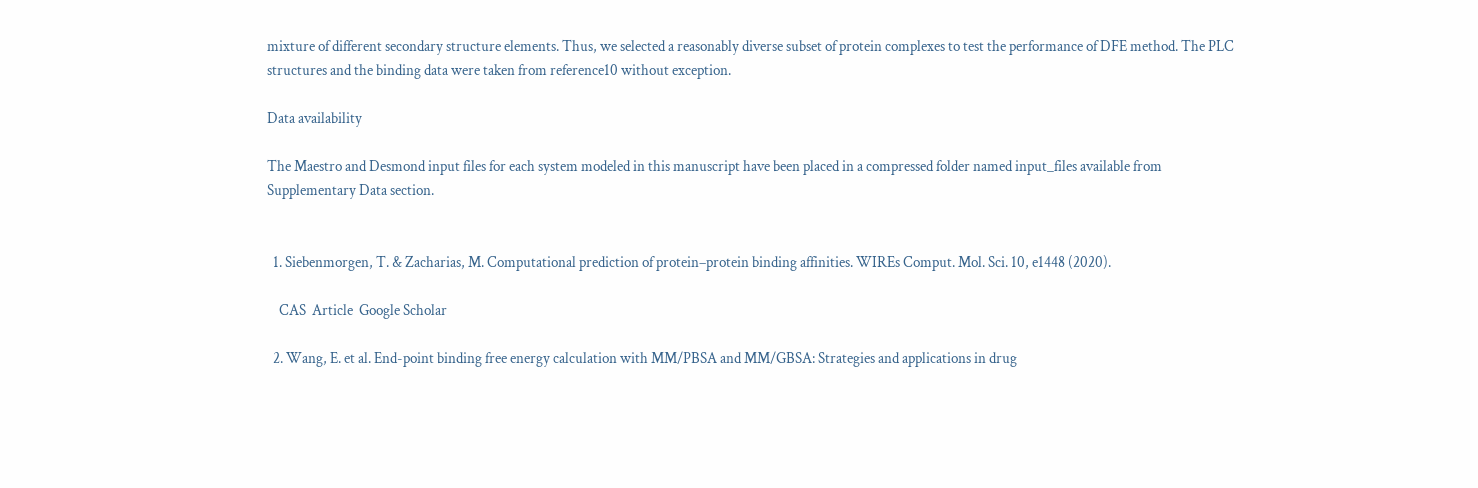mixture of different secondary structure elements. Thus, we selected a reasonably diverse subset of protein complexes to test the performance of DFE method. The PLC structures and the binding data were taken from reference10 without exception.

Data availability

The Maestro and Desmond input files for each system modeled in this manuscript have been placed in a compressed folder named input_files available from Supplementary Data section.


  1. Siebenmorgen, T. & Zacharias, M. Computational prediction of protein–protein binding affinities. WIREs Comput. Mol. Sci. 10, e1448 (2020).

    CAS  Article  Google Scholar

  2. Wang, E. et al. End-point binding free energy calculation with MM/PBSA and MM/GBSA: Strategies and applications in drug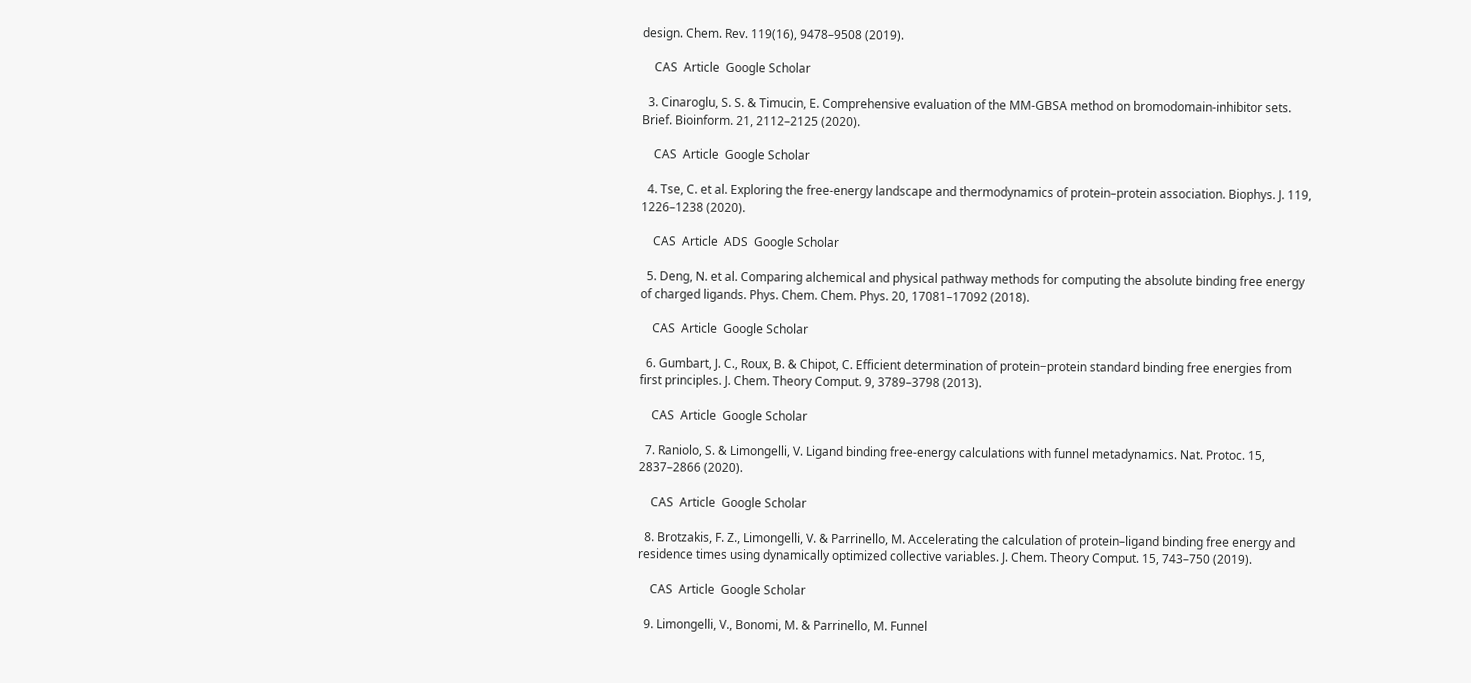design. Chem. Rev. 119(16), 9478–9508 (2019).

    CAS  Article  Google Scholar

  3. Cinaroglu, S. S. & Timucin, E. Comprehensive evaluation of the MM-GBSA method on bromodomain-inhibitor sets. Brief. Bioinform. 21, 2112–2125 (2020).

    CAS  Article  Google Scholar

  4. Tse, C. et al. Exploring the free-energy landscape and thermodynamics of protein–protein association. Biophys. J. 119, 1226–1238 (2020).

    CAS  Article  ADS  Google Scholar

  5. Deng, N. et al. Comparing alchemical and physical pathway methods for computing the absolute binding free energy of charged ligands. Phys. Chem. Chem. Phys. 20, 17081–17092 (2018).

    CAS  Article  Google Scholar

  6. Gumbart, J. C., Roux, B. & Chipot, C. Efficient determination of protein−protein standard binding free energies from first principles. J. Chem. Theory Comput. 9, 3789–3798 (2013).

    CAS  Article  Google Scholar

  7. Raniolo, S. & Limongelli, V. Ligand binding free-energy calculations with funnel metadynamics. Nat. Protoc. 15, 2837–2866 (2020).

    CAS  Article  Google Scholar

  8. Brotzakis, F. Z., Limongelli, V. & Parrinello, M. Accelerating the calculation of protein–ligand binding free energy and residence times using dynamically optimized collective variables. J. Chem. Theory Comput. 15, 743–750 (2019).

    CAS  Article  Google Scholar

  9. Limongelli, V., Bonomi, M. & Parrinello, M. Funnel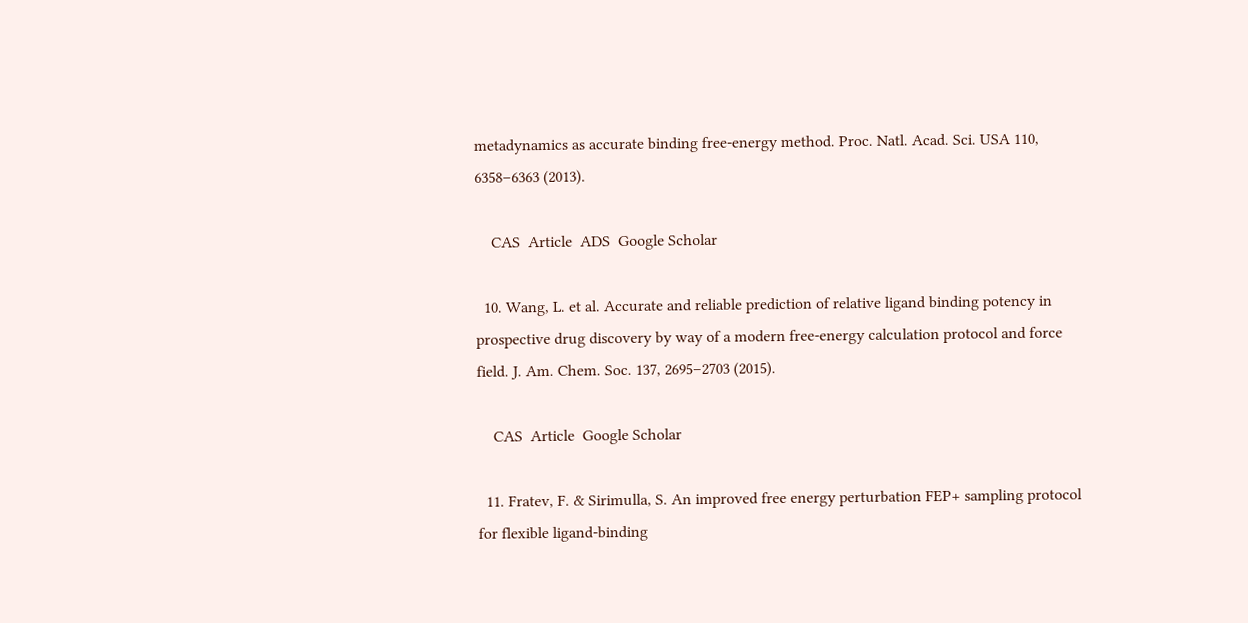metadynamics as accurate binding free-energy method. Proc. Natl. Acad. Sci. USA 110, 6358–6363 (2013).

    CAS  Article  ADS  Google Scholar

  10. Wang, L. et al. Accurate and reliable prediction of relative ligand binding potency in prospective drug discovery by way of a modern free-energy calculation protocol and force field. J. Am. Chem. Soc. 137, 2695–2703 (2015).

    CAS  Article  Google Scholar

  11. Fratev, F. & Sirimulla, S. An improved free energy perturbation FEP+ sampling protocol for flexible ligand-binding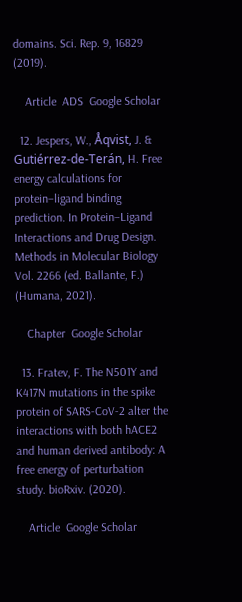domains. Sci. Rep. 9, 16829 (2019).

    Article  ADS  Google Scholar

  12. Jespers, W., Åqvist, J. & Gutiérrez-de-Terán, H. Free energy calculations for protein–ligand binding prediction. In Protein–Ligand Interactions and Drug Design. Methods in Molecular Biology Vol. 2266 (ed. Ballante, F.) (Humana, 2021).

    Chapter  Google Scholar

  13. Fratev, F. The N501Y and K417N mutations in the spike protein of SARS-CoV-2 alter the interactions with both hACE2 and human derived antibody: A free energy of perturbation study. bioRxiv. (2020).

    Article  Google Scholar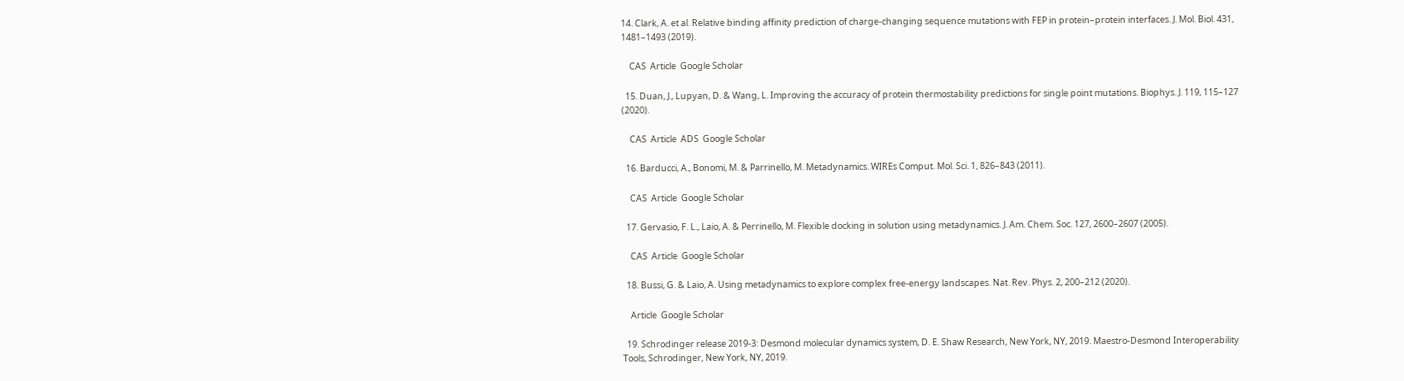14. Clark, A. et al. Relative binding affinity prediction of charge-changing sequence mutations with FEP in protein–protein interfaces. J. Mol. Biol. 431, 1481–1493 (2019).

    CAS  Article  Google Scholar

  15. Duan, J., Lupyan, D. & Wang, L. Improving the accuracy of protein thermostability predictions for single point mutations. Biophys. J. 119, 115–127 (2020).

    CAS  Article  ADS  Google Scholar

  16. Barducci, A., Bonomi, M. & Parrinello, M. Metadynamics. WIREs Comput. Mol. Sci. 1, 826–843 (2011).

    CAS  Article  Google Scholar

  17. Gervasio, F. L., Laio, A. & Perrinello, M. Flexible docking in solution using metadynamics. J. Am. Chem. Soc. 127, 2600–2607 (2005).

    CAS  Article  Google Scholar

  18. Bussi, G. & Laio, A. Using metadynamics to explore complex free-energy landscapes. Nat. Rev. Phys. 2, 200–212 (2020).

    Article  Google Scholar

  19. Schrodinger release 2019-3: Desmond molecular dynamics system, D. E. Shaw Research, New York, NY, 2019. Maestro-Desmond Interoperability Tools, Schrodinger, New York, NY, 2019.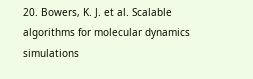20. Bowers, K. J. et al. Scalable algorithms for molecular dynamics simulations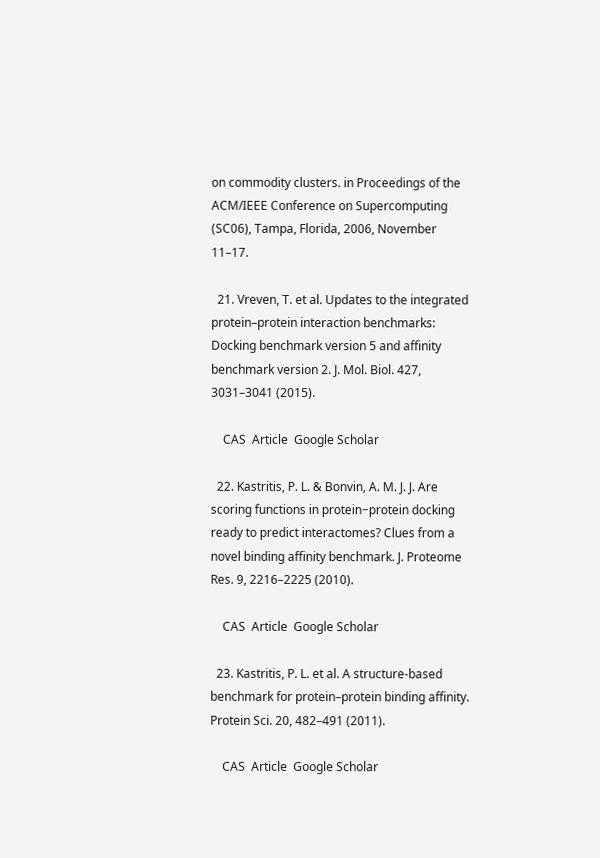on commodity clusters. in Proceedings of the ACM/IEEE Conference on Supercomputing (SC06), Tampa, Florida, 2006, November 11–17.

  21. Vreven, T. et al. Updates to the integrated protein–protein interaction benchmarks: Docking benchmark version 5 and affinity benchmark version 2. J. Mol. Biol. 427, 3031–3041 (2015).

    CAS  Article  Google Scholar

  22. Kastritis, P. L. & Bonvin, A. M. J. J. Are scoring functions in protein−protein docking ready to predict interactomes? Clues from a novel binding affinity benchmark. J. Proteome Res. 9, 2216–2225 (2010).

    CAS  Article  Google Scholar

  23. Kastritis, P. L. et al. A structure-based benchmark for protein–protein binding affinity. Protein Sci. 20, 482–491 (2011).

    CAS  Article  Google Scholar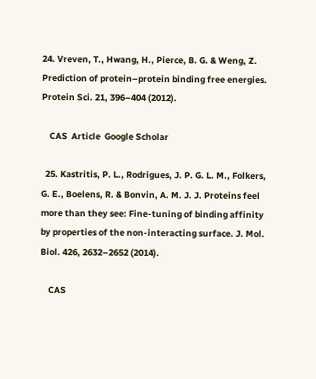24. Vreven, T., Hwang, H., Pierce, B. G. & Weng, Z. Prediction of protein–protein binding free energies. Protein Sci. 21, 396–404 (2012).

    CAS  Article  Google Scholar

  25. Kastritis, P. L., Rodrigues, J. P. G. L. M., Folkers, G. E., Boelens, R. & Bonvin, A. M. J. J. Proteins feel more than they see: Fine-tuning of binding affinity by properties of the non-interacting surface. J. Mol. Biol. 426, 2632–2652 (2014).

    CAS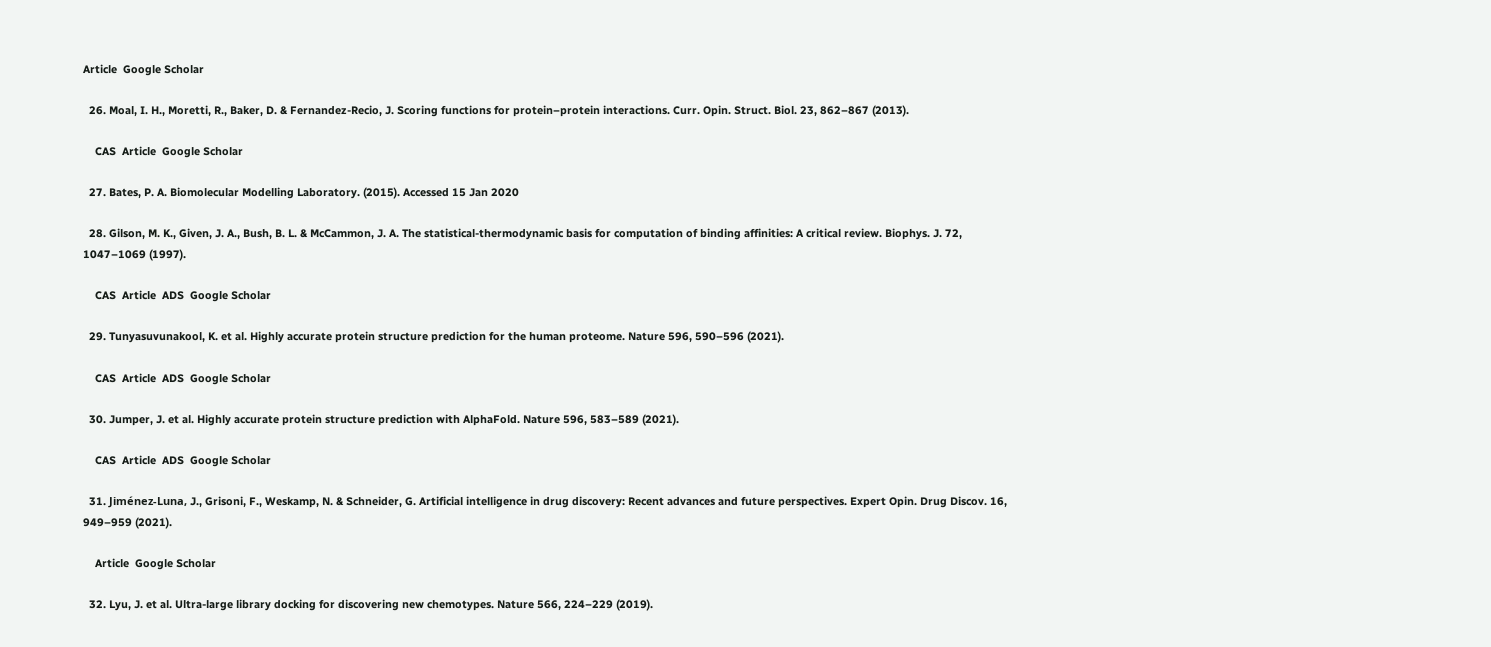Article  Google Scholar

  26. Moal, I. H., Moretti, R., Baker, D. & Fernandez-Recio, J. Scoring functions for protein–protein interactions. Curr. Opin. Struct. Biol. 23, 862–867 (2013).

    CAS  Article  Google Scholar

  27. Bates, P. A. Biomolecular Modelling Laboratory. (2015). Accessed 15 Jan 2020

  28. Gilson, M. K., Given, J. A., Bush, B. L. & McCammon, J. A. The statistical-thermodynamic basis for computation of binding affinities: A critical review. Biophys. J. 72, 1047–1069 (1997).

    CAS  Article  ADS  Google Scholar

  29. Tunyasuvunakool, K. et al. Highly accurate protein structure prediction for the human proteome. Nature 596, 590–596 (2021).

    CAS  Article  ADS  Google Scholar

  30. Jumper, J. et al. Highly accurate protein structure prediction with AlphaFold. Nature 596, 583–589 (2021).

    CAS  Article  ADS  Google Scholar

  31. Jiménez-Luna, J., Grisoni, F., Weskamp, N. & Schneider, G. Artificial intelligence in drug discovery: Recent advances and future perspectives. Expert Opin. Drug Discov. 16, 949–959 (2021).

    Article  Google Scholar

  32. Lyu, J. et al. Ultra-large library docking for discovering new chemotypes. Nature 566, 224–229 (2019).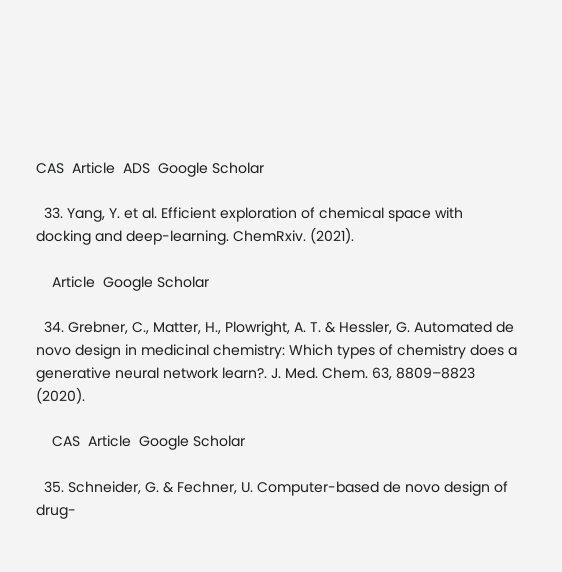CAS  Article  ADS  Google Scholar

  33. Yang, Y. et al. Efficient exploration of chemical space with docking and deep-learning. ChemRxiv. (2021).

    Article  Google Scholar

  34. Grebner, C., Matter, H., Plowright, A. T. & Hessler, G. Automated de novo design in medicinal chemistry: Which types of chemistry does a generative neural network learn?. J. Med. Chem. 63, 8809–8823 (2020).

    CAS  Article  Google Scholar

  35. Schneider, G. & Fechner, U. Computer-based de novo design of drug-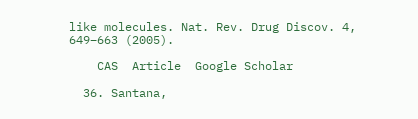like molecules. Nat. Rev. Drug Discov. 4, 649–663 (2005).

    CAS  Article  Google Scholar

  36. Santana,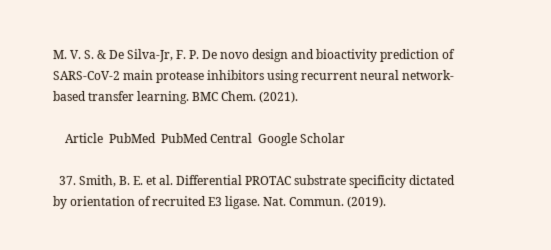M. V. S. & De Silva-Jr, F. P. De novo design and bioactivity prediction of SARS-CoV-2 main protease inhibitors using recurrent neural network-based transfer learning. BMC Chem. (2021).

    Article  PubMed  PubMed Central  Google Scholar

  37. Smith, B. E. et al. Differential PROTAC substrate specificity dictated by orientation of recruited E3 ligase. Nat. Commun. (2019).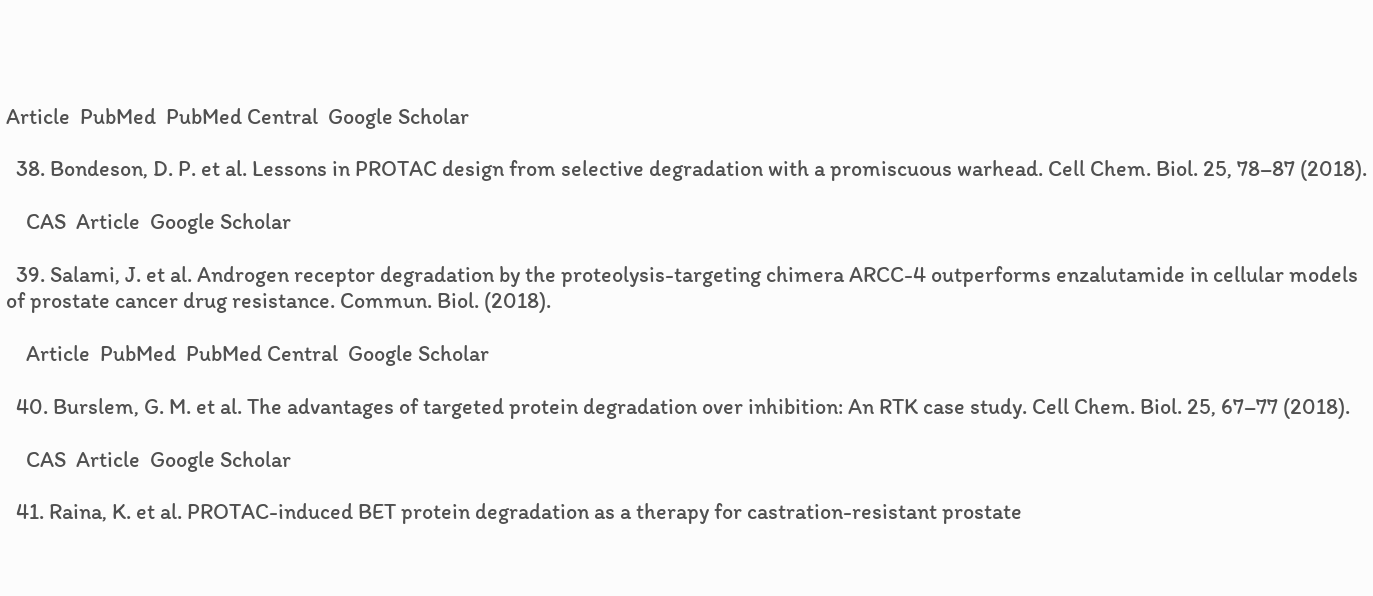Article  PubMed  PubMed Central  Google Scholar

  38. Bondeson, D. P. et al. Lessons in PROTAC design from selective degradation with a promiscuous warhead. Cell Chem. Biol. 25, 78–87 (2018).

    CAS  Article  Google Scholar

  39. Salami, J. et al. Androgen receptor degradation by the proteolysis-targeting chimera ARCC-4 outperforms enzalutamide in cellular models of prostate cancer drug resistance. Commun. Biol. (2018).

    Article  PubMed  PubMed Central  Google Scholar

  40. Burslem, G. M. et al. The advantages of targeted protein degradation over inhibition: An RTK case study. Cell Chem. Biol. 25, 67–77 (2018).

    CAS  Article  Google Scholar

  41. Raina, K. et al. PROTAC-induced BET protein degradation as a therapy for castration-resistant prostate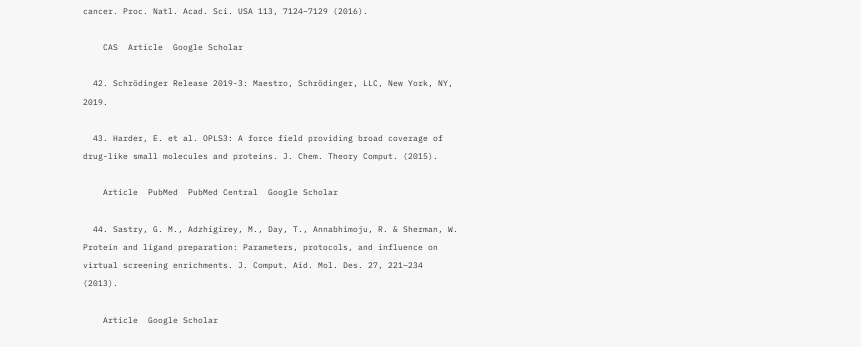cancer. Proc. Natl. Acad. Sci. USA 113, 7124–7129 (2016).

    CAS  Article  Google Scholar

  42. Schrödinger Release 2019-3: Maestro, Schrödinger, LLC, New York, NY, 2019.

  43. Harder, E. et al. OPLS3: A force field providing broad coverage of drug-like small molecules and proteins. J. Chem. Theory Comput. (2015).

    Article  PubMed  PubMed Central  Google Scholar

  44. Sastry, G. M., Adzhigirey, M., Day, T., Annabhimoju, R. & Sherman, W. Protein and ligand preparation: Parameters, protocols, and influence on virtual screening enrichments. J. Comput. Aid. Mol. Des. 27, 221–234 (2013).

    Article  Google Scholar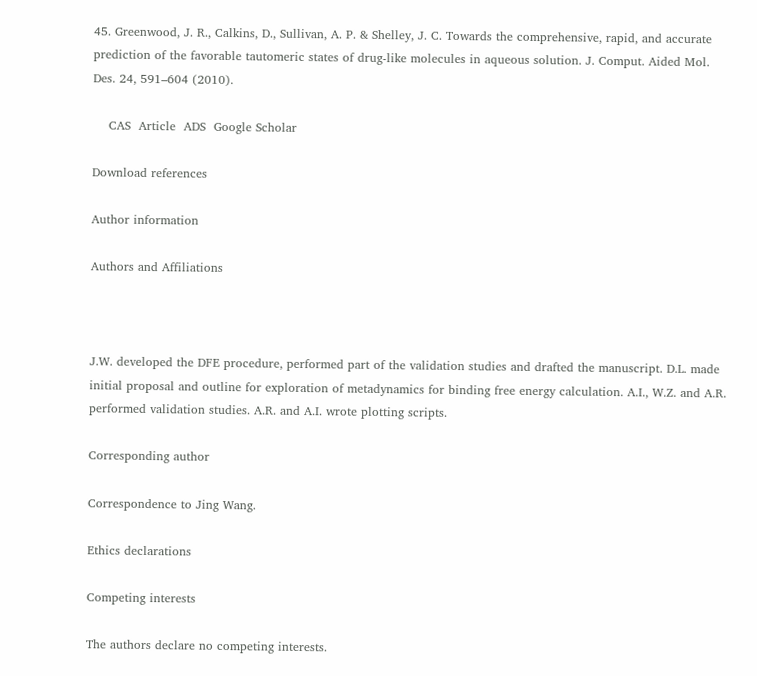45. Greenwood, J. R., Calkins, D., Sullivan, A. P. & Shelley, J. C. Towards the comprehensive, rapid, and accurate prediction of the favorable tautomeric states of drug-like molecules in aqueous solution. J. Comput. Aided Mol. Des. 24, 591–604 (2010).

    CAS  Article  ADS  Google Scholar

Download references

Author information

Authors and Affiliations



J.W. developed the DFE procedure, performed part of the validation studies and drafted the manuscript. D.L. made initial proposal and outline for exploration of metadynamics for binding free energy calculation. A.I., W.Z. and A.R. performed validation studies. A.R. and A.I. wrote plotting scripts.

Corresponding author

Correspondence to Jing Wang.

Ethics declarations

Competing interests

The authors declare no competing interests.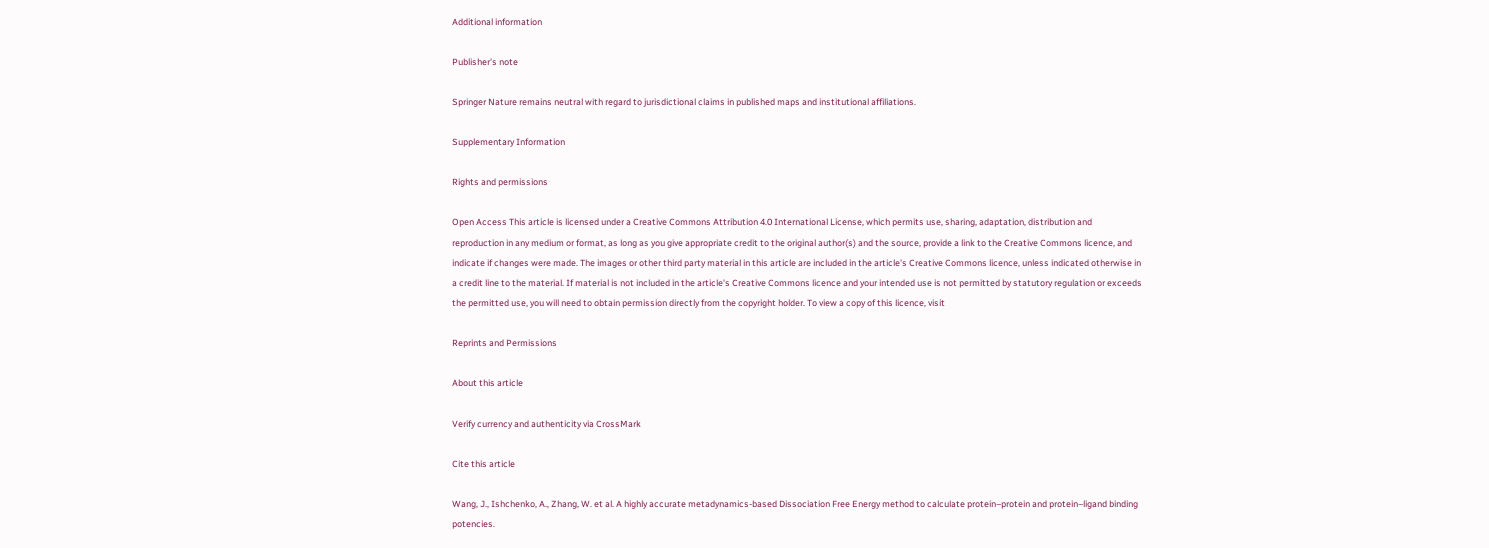Additional information

Publisher's note

Springer Nature remains neutral with regard to jurisdictional claims in published maps and institutional affiliations.

Supplementary Information

Rights and permissions

Open Access This article is licensed under a Creative Commons Attribution 4.0 International License, which permits use, sharing, adaptation, distribution and reproduction in any medium or format, as long as you give appropriate credit to the original author(s) and the source, provide a link to the Creative Commons licence, and indicate if changes were made. The images or other third party material in this article are included in the article's Creative Commons licence, unless indicated otherwise in a credit line to the material. If material is not included in the article's Creative Commons licence and your intended use is not permitted by statutory regulation or exceeds the permitted use, you will need to obtain permission directly from the copyright holder. To view a copy of this licence, visit

Reprints and Permissions

About this article

Verify currency and authenticity via CrossMark

Cite this article

Wang, J., Ishchenko, A., Zhang, W. et al. A highly accurate metadynamics-based Dissociation Free Energy method to calculate protein–protein and protein–ligand binding potencies.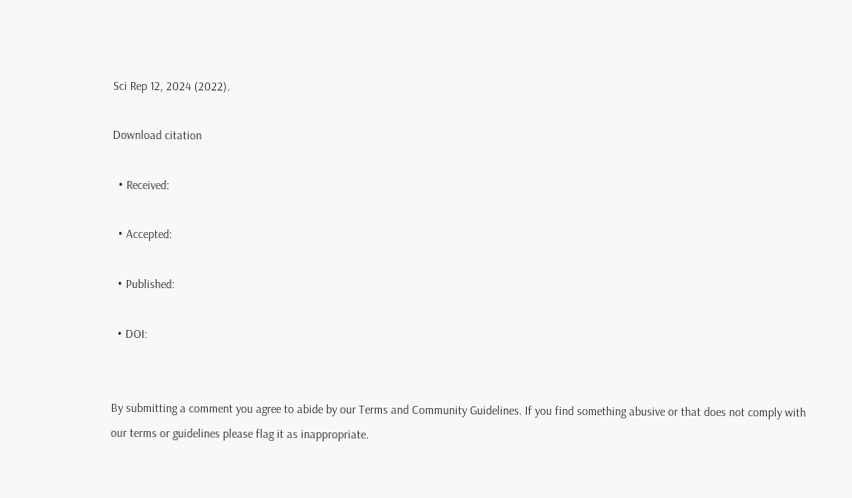Sci Rep 12, 2024 (2022).

Download citation

  • Received:

  • Accepted:

  • Published:

  • DOI:


By submitting a comment you agree to abide by our Terms and Community Guidelines. If you find something abusive or that does not comply with our terms or guidelines please flag it as inappropriate.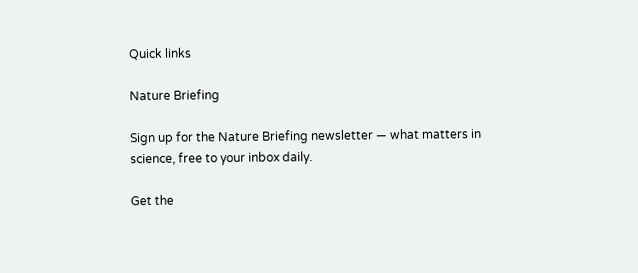Quick links

Nature Briefing

Sign up for the Nature Briefing newsletter — what matters in science, free to your inbox daily.

Get the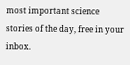most important science stories of the day, free in your inbox.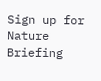Sign up for Nature Briefing